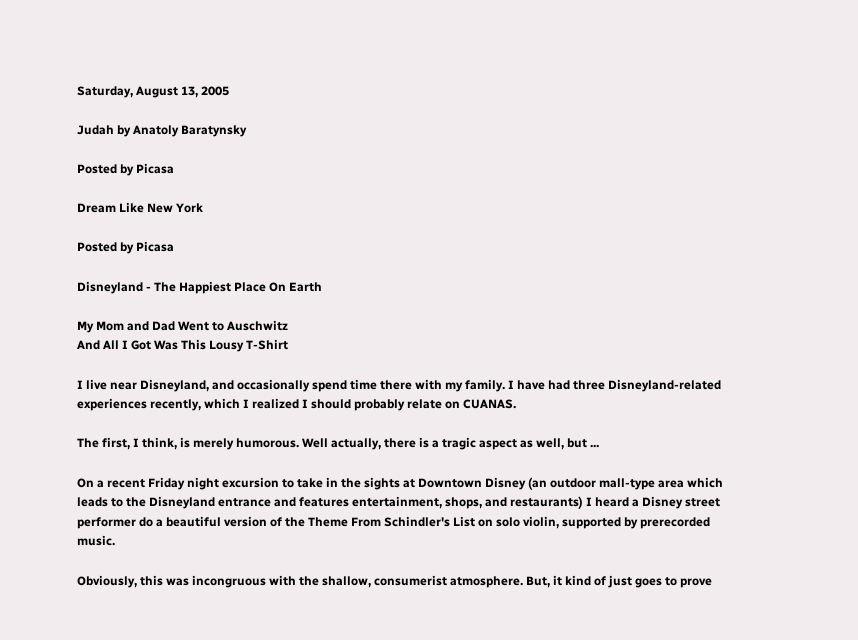Saturday, August 13, 2005

Judah by Anatoly Baratynsky

Posted by Picasa

Dream Like New York

Posted by Picasa

Disneyland - The Happiest Place On Earth

My Mom and Dad Went to Auschwitz
And All I Got Was This Lousy T-Shirt

I live near Disneyland, and occasionally spend time there with my family. I have had three Disneyland-related experiences recently, which I realized I should probably relate on CUANAS.

The first, I think, is merely humorous. Well actually, there is a tragic aspect as well, but ...

On a recent Friday night excursion to take in the sights at Downtown Disney (an outdoor mall-type area which leads to the Disneyland entrance and features entertainment, shops, and restaurants) I heard a Disney street performer do a beautiful version of the Theme From Schindler's List on solo violin, supported by prerecorded music.

Obviously, this was incongruous with the shallow, consumerist atmosphere. But, it kind of just goes to prove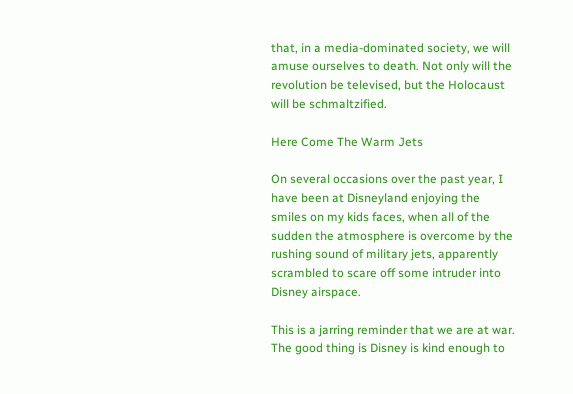that, in a media-dominated society, we will amuse ourselves to death. Not only will the revolution be televised, but the Holocaust will be schmaltzified.

Here Come The Warm Jets

On several occasions over the past year, I have been at Disneyland enjoying the smiles on my kids faces, when all of the sudden the atmosphere is overcome by the rushing sound of military jets, apparently scrambled to scare off some intruder into Disney airspace.

This is a jarring reminder that we are at war. The good thing is Disney is kind enough to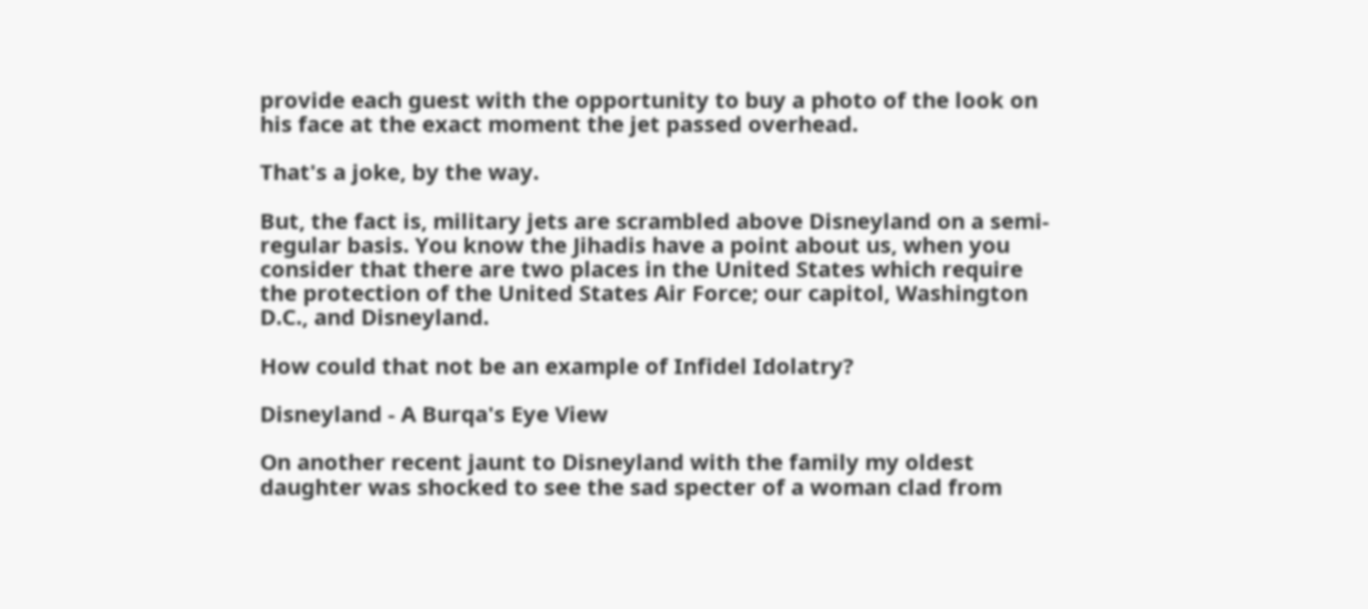provide each guest with the opportunity to buy a photo of the look on his face at the exact moment the jet passed overhead.

That's a joke, by the way.

But, the fact is, military jets are scrambled above Disneyland on a semi-regular basis. You know the Jihadis have a point about us, when you consider that there are two places in the United States which require the protection of the United States Air Force; our capitol, Washington D.C., and Disneyland.

How could that not be an example of Infidel Idolatry?

Disneyland - A Burqa's Eye View

On another recent jaunt to Disneyland with the family my oldest daughter was shocked to see the sad specter of a woman clad from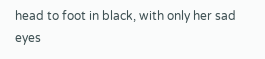head to foot in black, with only her sad eyes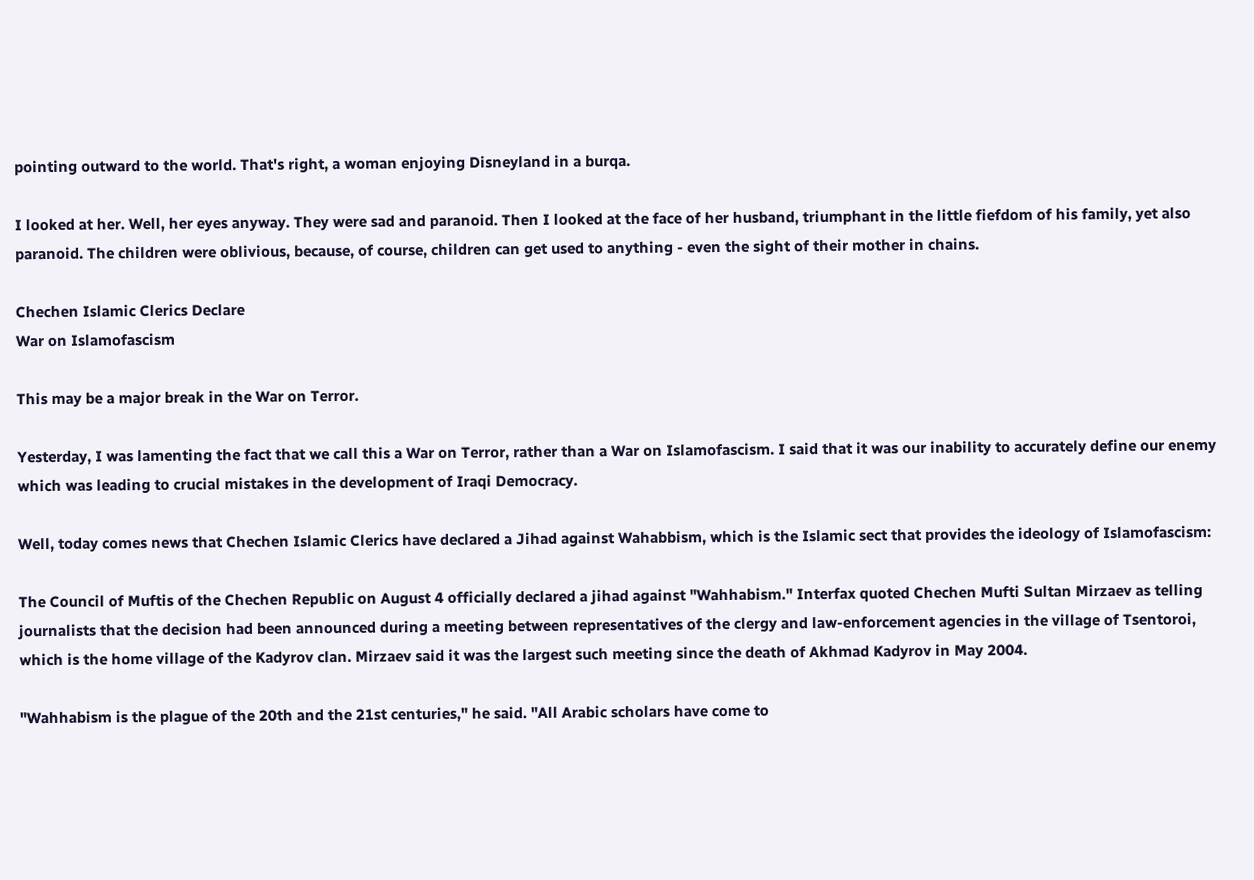pointing outward to the world. That's right, a woman enjoying Disneyland in a burqa.

I looked at her. Well, her eyes anyway. They were sad and paranoid. Then I looked at the face of her husband, triumphant in the little fiefdom of his family, yet also paranoid. The children were oblivious, because, of course, children can get used to anything - even the sight of their mother in chains.

Chechen Islamic Clerics Declare
War on Islamofascism

This may be a major break in the War on Terror.

Yesterday, I was lamenting the fact that we call this a War on Terror, rather than a War on Islamofascism. I said that it was our inability to accurately define our enemy which was leading to crucial mistakes in the development of Iraqi Democracy.

Well, today comes news that Chechen Islamic Clerics have declared a Jihad against Wahabbism, which is the Islamic sect that provides the ideology of Islamofascism:

The Council of Muftis of the Chechen Republic on August 4 officially declared a jihad against "Wahhabism." Interfax quoted Chechen Mufti Sultan Mirzaev as telling journalists that the decision had been announced during a meeting between representatives of the clergy and law-enforcement agencies in the village of Tsentoroi, which is the home village of the Kadyrov clan. Mirzaev said it was the largest such meeting since the death of Akhmad Kadyrov in May 2004.

"Wahhabism is the plague of the 20th and the 21st centuries," he said. "All Arabic scholars have come to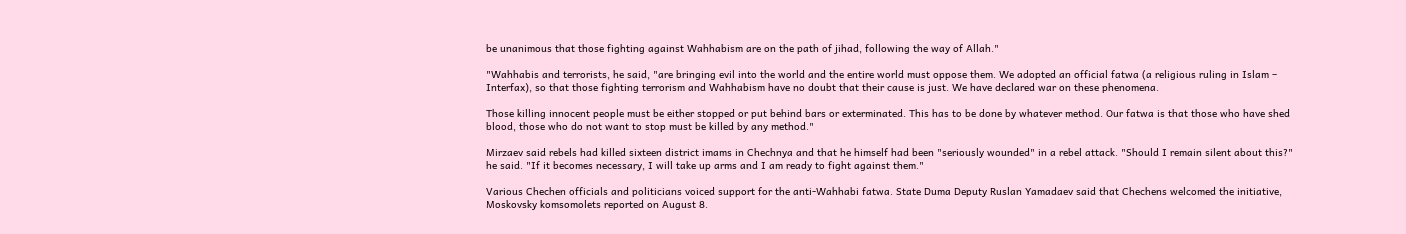be unanimous that those fighting against Wahhabism are on the path of jihad, following the way of Allah."

"Wahhabis and terrorists, he said, "are bringing evil into the world and the entire world must oppose them. We adopted an official fatwa (a religious ruling in Islam – Interfax), so that those fighting terrorism and Wahhabism have no doubt that their cause is just. We have declared war on these phenomena.

Those killing innocent people must be either stopped or put behind bars or exterminated. This has to be done by whatever method. Our fatwa is that those who have shed blood, those who do not want to stop must be killed by any method."

Mirzaev said rebels had killed sixteen district imams in Chechnya and that he himself had been "seriously wounded" in a rebel attack. "Should I remain silent about this?" he said. "If it becomes necessary, I will take up arms and I am ready to fight against them."

Various Chechen officials and politicians voiced support for the anti-Wahhabi fatwa. State Duma Deputy Ruslan Yamadaev said that Chechens welcomed the initiative, Moskovsky komsomolets reported on August 8.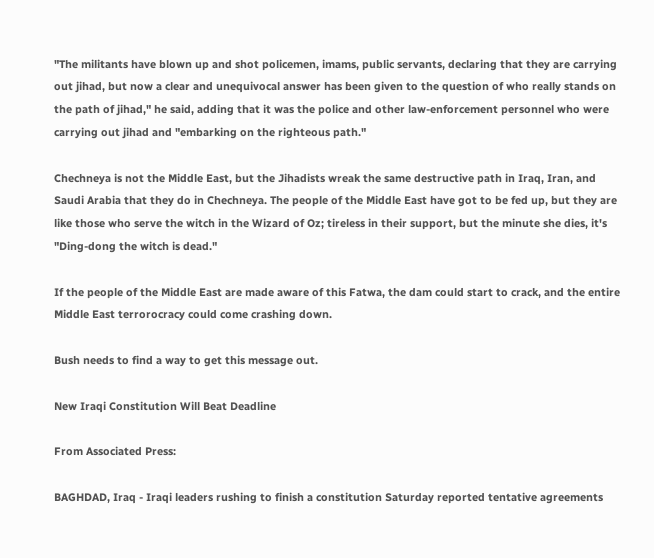"The militants have blown up and shot policemen, imams, public servants, declaring that they are carrying out jihad, but now a clear and unequivocal answer has been given to the question of who really stands on the path of jihad," he said, adding that it was the police and other law-enforcement personnel who were carrying out jihad and "embarking on the righteous path."

Chechneya is not the Middle East, but the Jihadists wreak the same destructive path in Iraq, Iran, and Saudi Arabia that they do in Chechneya. The people of the Middle East have got to be fed up, but they are like those who serve the witch in the Wizard of Oz; tireless in their support, but the minute she dies, it's "Ding-dong the witch is dead."

If the people of the Middle East are made aware of this Fatwa, the dam could start to crack, and the entire Middle East terrorocracy could come crashing down.

Bush needs to find a way to get this message out.

New Iraqi Constitution Will Beat Deadline

From Associated Press:

BAGHDAD, Iraq - Iraqi leaders rushing to finish a constitution Saturday reported tentative agreements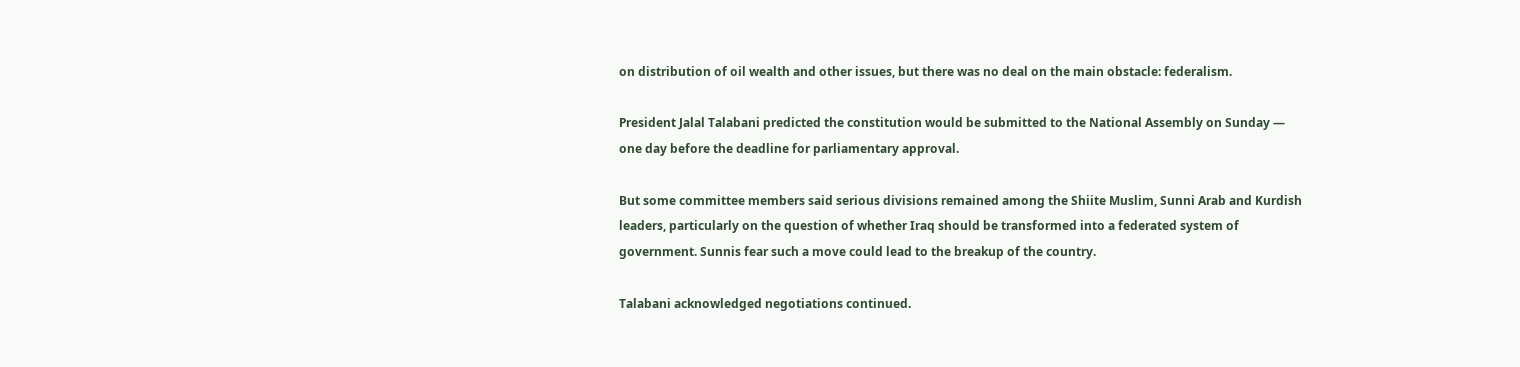on distribution of oil wealth and other issues, but there was no deal on the main obstacle: federalism.

President Jalal Talabani predicted the constitution would be submitted to the National Assembly on Sunday — one day before the deadline for parliamentary approval.

But some committee members said serious divisions remained among the Shiite Muslim, Sunni Arab and Kurdish leaders, particularly on the question of whether Iraq should be transformed into a federated system of government. Sunnis fear such a move could lead to the breakup of the country.

Talabani acknowledged negotiations continued.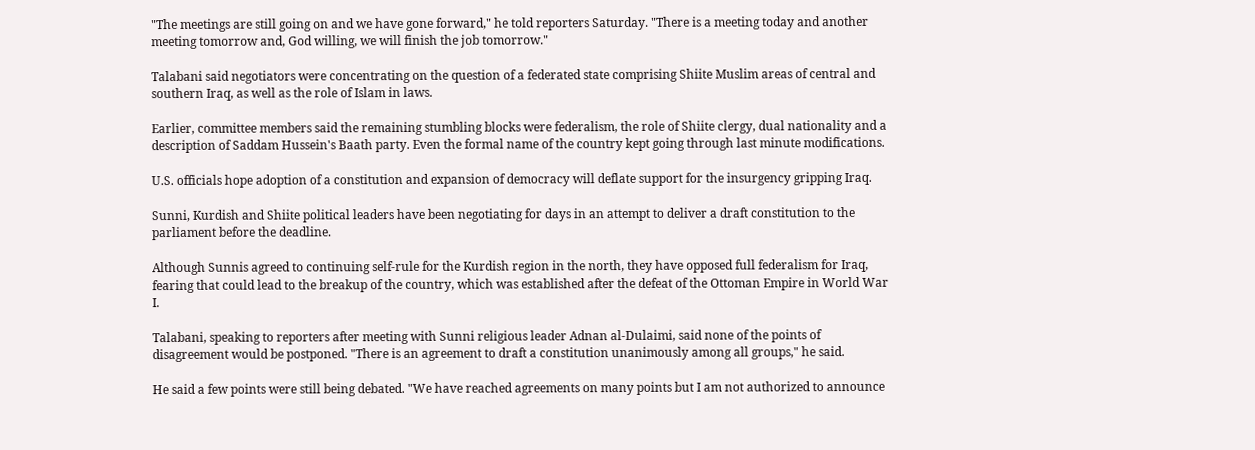"The meetings are still going on and we have gone forward," he told reporters Saturday. "There is a meeting today and another meeting tomorrow and, God willing, we will finish the job tomorrow."

Talabani said negotiators were concentrating on the question of a federated state comprising Shiite Muslim areas of central and southern Iraq, as well as the role of Islam in laws.

Earlier, committee members said the remaining stumbling blocks were federalism, the role of Shiite clergy, dual nationality and a description of Saddam Hussein's Baath party. Even the formal name of the country kept going through last minute modifications.

U.S. officials hope adoption of a constitution and expansion of democracy will deflate support for the insurgency gripping Iraq.

Sunni, Kurdish and Shiite political leaders have been negotiating for days in an attempt to deliver a draft constitution to the parliament before the deadline.

Although Sunnis agreed to continuing self-rule for the Kurdish region in the north, they have opposed full federalism for Iraq, fearing that could lead to the breakup of the country, which was established after the defeat of the Ottoman Empire in World War I.

Talabani, speaking to reporters after meeting with Sunni religious leader Adnan al-Dulaimi, said none of the points of disagreement would be postponed. "There is an agreement to draft a constitution unanimously among all groups," he said.

He said a few points were still being debated. "We have reached agreements on many points but I am not authorized to announce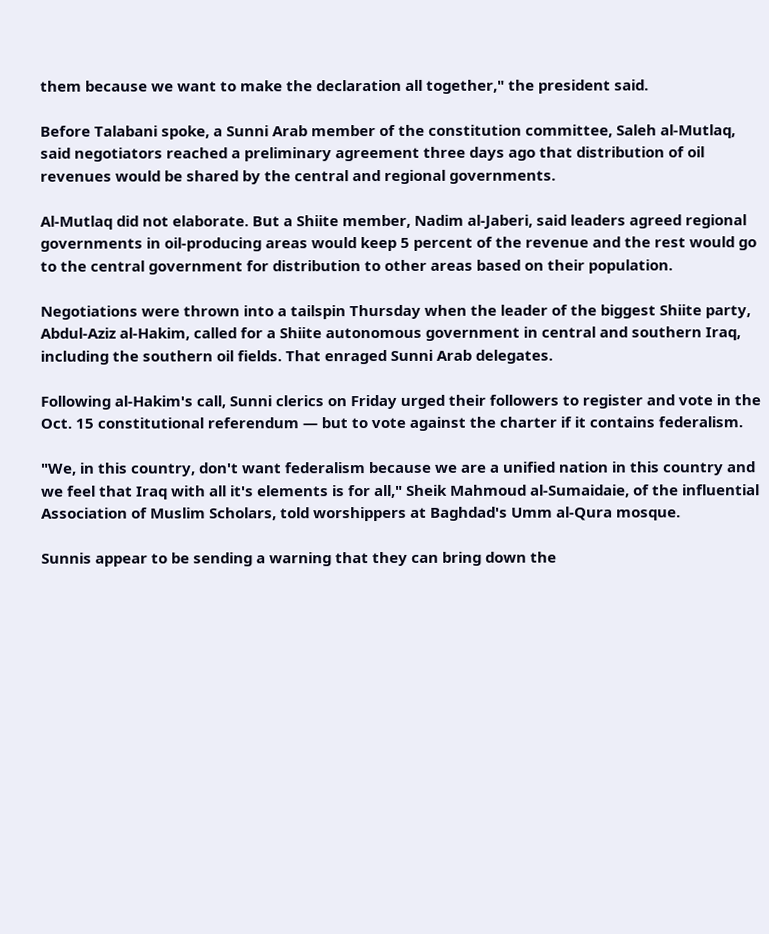them because we want to make the declaration all together," the president said.

Before Talabani spoke, a Sunni Arab member of the constitution committee, Saleh al-Mutlaq, said negotiators reached a preliminary agreement three days ago that distribution of oil revenues would be shared by the central and regional governments.

Al-Mutlaq did not elaborate. But a Shiite member, Nadim al-Jaberi, said leaders agreed regional governments in oil-producing areas would keep 5 percent of the revenue and the rest would go to the central government for distribution to other areas based on their population.

Negotiations were thrown into a tailspin Thursday when the leader of the biggest Shiite party, Abdul-Aziz al-Hakim, called for a Shiite autonomous government in central and southern Iraq, including the southern oil fields. That enraged Sunni Arab delegates.

Following al-Hakim's call, Sunni clerics on Friday urged their followers to register and vote in the Oct. 15 constitutional referendum — but to vote against the charter if it contains federalism.

"We, in this country, don't want federalism because we are a unified nation in this country and we feel that Iraq with all it's elements is for all," Sheik Mahmoud al-Sumaidaie, of the influential Association of Muslim Scholars, told worshippers at Baghdad's Umm al-Qura mosque.

Sunnis appear to be sending a warning that they can bring down the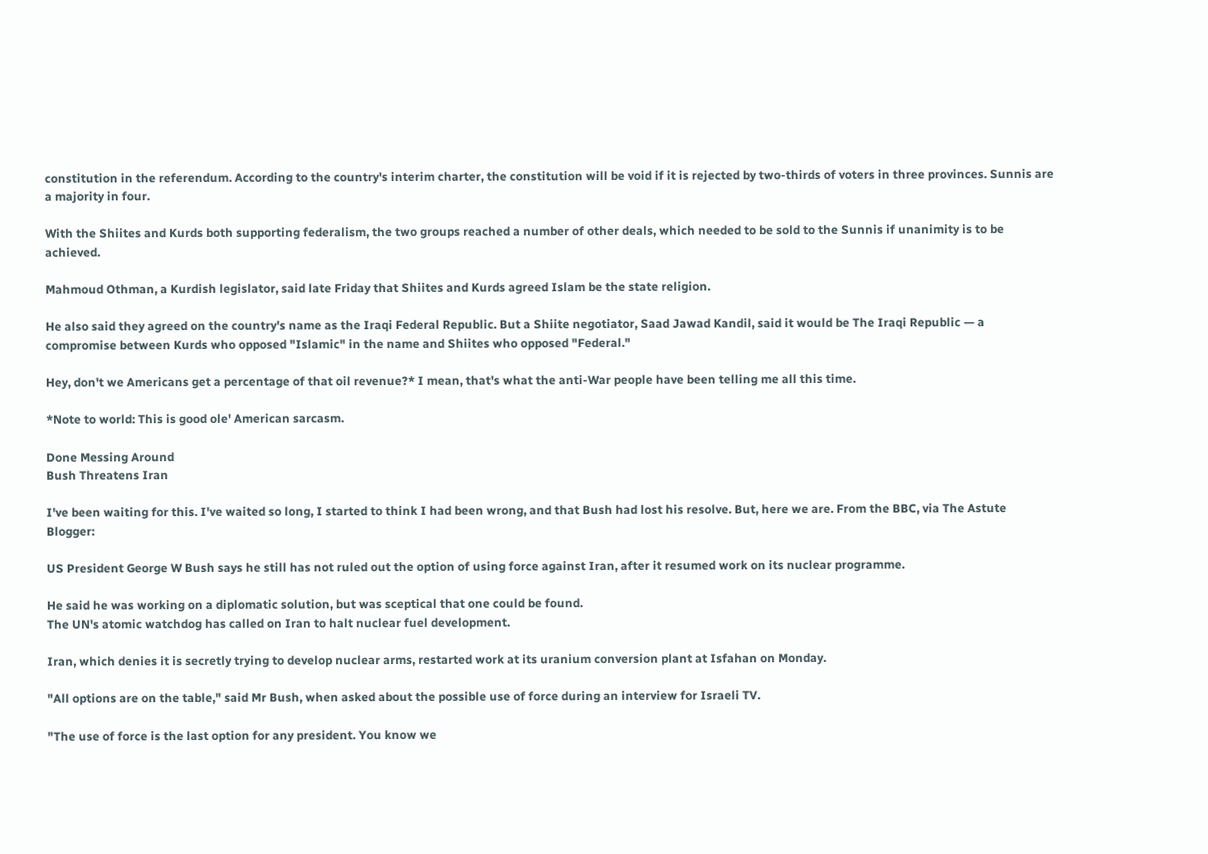constitution in the referendum. According to the country's interim charter, the constitution will be void if it is rejected by two-thirds of voters in three provinces. Sunnis are a majority in four.

With the Shiites and Kurds both supporting federalism, the two groups reached a number of other deals, which needed to be sold to the Sunnis if unanimity is to be achieved.

Mahmoud Othman, a Kurdish legislator, said late Friday that Shiites and Kurds agreed Islam be the state religion.

He also said they agreed on the country's name as the Iraqi Federal Republic. But a Shiite negotiator, Saad Jawad Kandil, said it would be The Iraqi Republic — a compromise between Kurds who opposed "Islamic" in the name and Shiites who opposed "Federal."

Hey, don't we Americans get a percentage of that oil revenue?* I mean, that's what the anti-War people have been telling me all this time.

*Note to world: This is good ole' American sarcasm.

Done Messing Around
Bush Threatens Iran

I've been waiting for this. I've waited so long, I started to think I had been wrong, and that Bush had lost his resolve. But, here we are. From the BBC, via The Astute Blogger:

US President George W Bush says he still has not ruled out the option of using force against Iran, after it resumed work on its nuclear programme.

He said he was working on a diplomatic solution, but was sceptical that one could be found.
The UN's atomic watchdog has called on Iran to halt nuclear fuel development.

Iran, which denies it is secretly trying to develop nuclear arms, restarted work at its uranium conversion plant at Isfahan on Monday.

"All options are on the table," said Mr Bush, when asked about the possible use of force during an interview for Israeli TV.

"The use of force is the last option for any president. You know we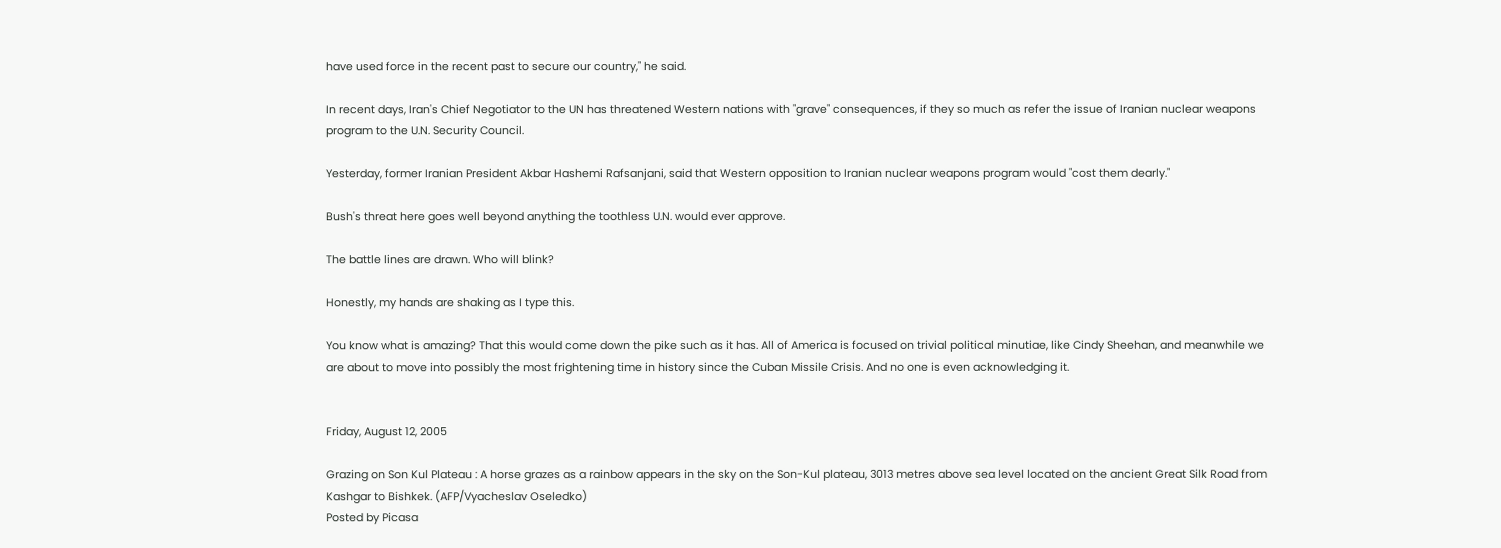have used force in the recent past to secure our country," he said.

In recent days, Iran's Chief Negotiator to the UN has threatened Western nations with "grave" consequences, if they so much as refer the issue of Iranian nuclear weapons program to the U.N. Security Council.

Yesterday, former Iranian President Akbar Hashemi Rafsanjani, said that Western opposition to Iranian nuclear weapons program would "cost them dearly."

Bush's threat here goes well beyond anything the toothless U.N. would ever approve.

The battle lines are drawn. Who will blink?

Honestly, my hands are shaking as I type this.

You know what is amazing? That this would come down the pike such as it has. All of America is focused on trivial political minutiae, like Cindy Sheehan, and meanwhile we are about to move into possibly the most frightening time in history since the Cuban Missile Crisis. And no one is even acknowledging it.


Friday, August 12, 2005

Grazing on Son Kul Plateau : A horse grazes as a rainbow appears in the sky on the Son-Kul plateau, 3013 metres above sea level located on the ancient Great Silk Road from Kashgar to Bishkek. (AFP/Vyacheslav Oseledko)
Posted by Picasa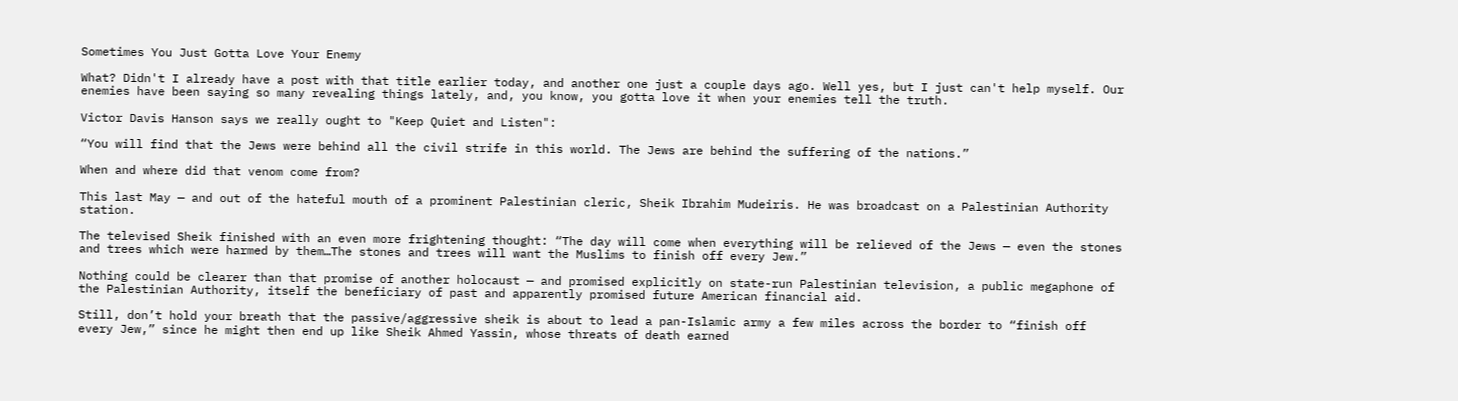Sometimes You Just Gotta Love Your Enemy

What? Didn't I already have a post with that title earlier today, and another one just a couple days ago. Well yes, but I just can't help myself. Our enemies have been saying so many revealing things lately, and, you know, you gotta love it when your enemies tell the truth.

Victor Davis Hanson says we really ought to "Keep Quiet and Listen":

“You will find that the Jews were behind all the civil strife in this world. The Jews are behind the suffering of the nations.”

When and where did that venom come from?

This last May — and out of the hateful mouth of a prominent Palestinian cleric, Sheik Ibrahim Mudeiris. He was broadcast on a Palestinian Authority station.

The televised Sheik finished with an even more frightening thought: “The day will come when everything will be relieved of the Jews — even the stones and trees which were harmed by them…The stones and trees will want the Muslims to finish off every Jew.”

Nothing could be clearer than that promise of another holocaust — and promised explicitly on state-run Palestinian television, a public megaphone of the Palestinian Authority, itself the beneficiary of past and apparently promised future American financial aid.

Still, don’t hold your breath that the passive/aggressive sheik is about to lead a pan-Islamic army a few miles across the border to “finish off every Jew,” since he might then end up like Sheik Ahmed Yassin, whose threats of death earned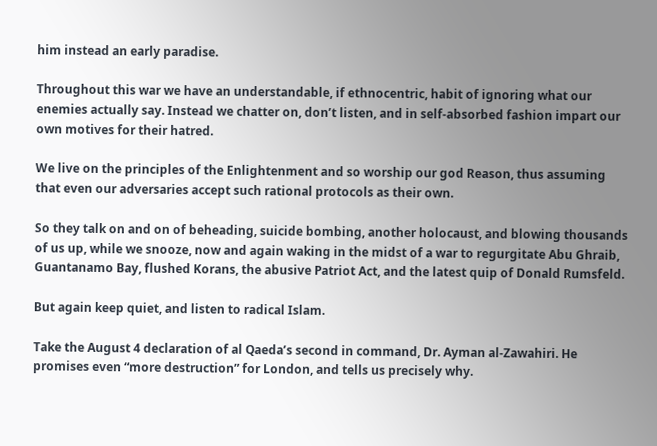him instead an early paradise.

Throughout this war we have an understandable, if ethnocentric, habit of ignoring what our enemies actually say. Instead we chatter on, don’t listen, and in self-absorbed fashion impart our own motives for their hatred.

We live on the principles of the Enlightenment and so worship our god Reason, thus assuming that even our adversaries accept such rational protocols as their own.

So they talk on and on of beheading, suicide bombing, another holocaust, and blowing thousands of us up, while we snooze, now and again waking in the midst of a war to regurgitate Abu Ghraib, Guantanamo Bay, flushed Korans, the abusive Patriot Act, and the latest quip of Donald Rumsfeld.

But again keep quiet, and listen to radical Islam.

Take the August 4 declaration of al Qaeda’s second in command, Dr. Ayman al-Zawahiri. He promises even “more destruction” for London, and tells us precisely why.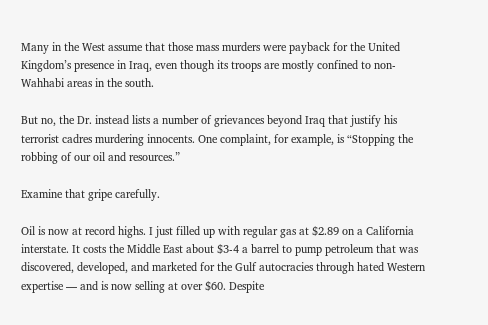Many in the West assume that those mass murders were payback for the United Kingdom’s presence in Iraq, even though its troops are mostly confined to non-Wahhabi areas in the south.

But no, the Dr. instead lists a number of grievances beyond Iraq that justify his terrorist cadres murdering innocents. One complaint, for example, is “Stopping the robbing of our oil and resources.”

Examine that gripe carefully.

Oil is now at record highs. I just filled up with regular gas at $2.89 on a California interstate. It costs the Middle East about $3-4 a barrel to pump petroleum that was discovered, developed, and marketed for the Gulf autocracies through hated Western expertise — and is now selling at over $60. Despite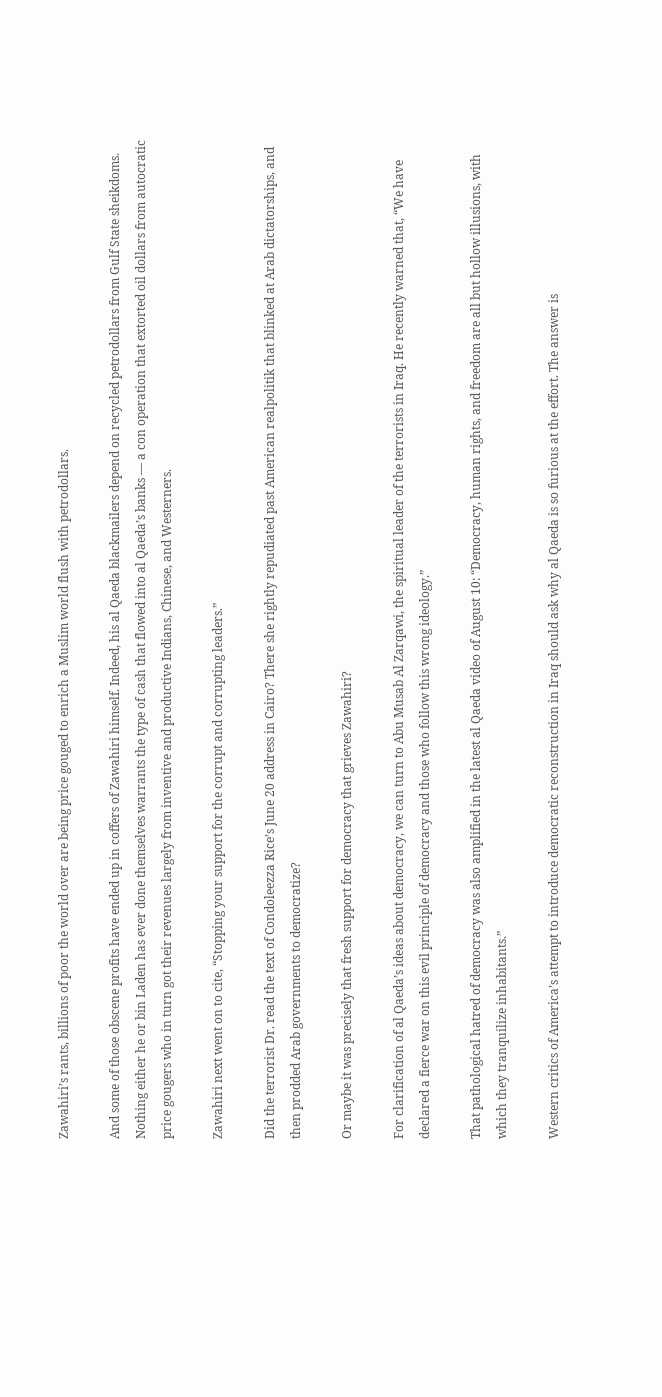Zawahiri’s rants, billions of poor the world over are being price gouged to enrich a Muslim world flush with petrodollars.

And some of those obscene profits have ended up in coffers of Zawahiri himself. Indeed, his al Qaeda blackmailers depend on recycled petrodollars from Gulf State sheikdoms. Nothing either he or bin Laden has ever done themselves warrants the type of cash that flowed into al Qaeda’s banks — a con operation that extorted oil dollars from autocratic price gougers who in turn got their revenues largely from inventive and productive Indians, Chinese, and Westerners.

Zawahiri next went on to cite, “Stopping your support for the corrupt and corrupting leaders.”

Did the terrorist Dr. read the text of Condoleezza Rice’s June 20 address in Cairo? There she rightly repudiated past American realpolitik that blinked at Arab dictatorships, and then prodded Arab governments to democratize?

Or maybe it was precisely that fresh support for democracy that grieves Zawahiri?

For clarification of al Qaeda’s ideas about democracy, we can turn to Abu Musab Al Zarqawi, the spiritual leader of the terrorists in Iraq. He recently warned that, “We have declared a fierce war on this evil principle of democracy and those who follow this wrong ideology.”

That pathological hatred of democracy was also amplified in the latest al Qaeda video of August 10: “Democracy, human rights, and freedom are all but hollow illusions, with which they tranquilize inhabitants.”

Western critics of America’s attempt to introduce democratic reconstruction in Iraq should ask why al Qaeda is so furious at the effort. The answer is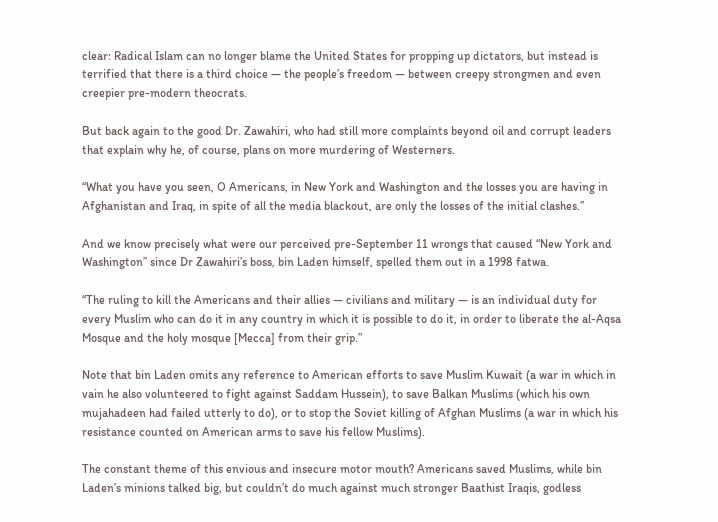clear: Radical Islam can no longer blame the United States for propping up dictators, but instead is terrified that there is a third choice — the people’s freedom — between creepy strongmen and even creepier pre-modern theocrats.

But back again to the good Dr. Zawahiri, who had still more complaints beyond oil and corrupt leaders that explain why he, of course, plans on more murdering of Westerners.

“What you have you seen, O Americans, in New York and Washington and the losses you are having in Afghanistan and Iraq, in spite of all the media blackout, are only the losses of the initial clashes.”

And we know precisely what were our perceived pre-September 11 wrongs that caused “New York and Washington” since Dr Zawahiri’s boss, bin Laden himself, spelled them out in a 1998 fatwa.

“The ruling to kill the Americans and their allies — civilians and military — is an individual duty for every Muslim who can do it in any country in which it is possible to do it, in order to liberate the al-Aqsa Mosque and the holy mosque [Mecca] from their grip.”

Note that bin Laden omits any reference to American efforts to save Muslim Kuwait (a war in which in vain he also volunteered to fight against Saddam Hussein), to save Balkan Muslims (which his own mujahadeen had failed utterly to do), or to stop the Soviet killing of Afghan Muslims (a war in which his resistance counted on American arms to save his fellow Muslims).

The constant theme of this envious and insecure motor mouth? Americans saved Muslims, while bin Laden’s minions talked big, but couldn’t do much against much stronger Baathist Iraqis, godless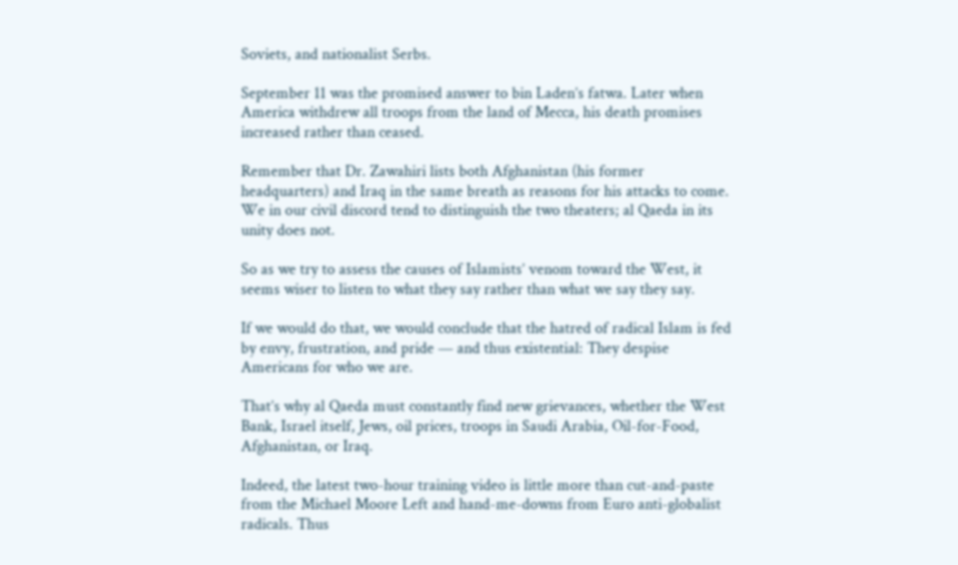Soviets, and nationalist Serbs.

September 11 was the promised answer to bin Laden’s fatwa. Later when America withdrew all troops from the land of Mecca, his death promises increased rather than ceased.

Remember that Dr. Zawahiri lists both Afghanistan (his former headquarters) and Iraq in the same breath as reasons for his attacks to come. We in our civil discord tend to distinguish the two theaters; al Qaeda in its unity does not.

So as we try to assess the causes of Islamists’ venom toward the West, it seems wiser to listen to what they say rather than what we say they say.

If we would do that, we would conclude that the hatred of radical Islam is fed by envy, frustration, and pride — and thus existential: They despise Americans for who we are.

That’s why al Qaeda must constantly find new grievances, whether the West Bank, Israel itself, Jews, oil prices, troops in Saudi Arabia, Oil-for-Food, Afghanistan, or Iraq.

Indeed, the latest two-hour training video is little more than cut-and-paste from the Michael Moore Left and hand-me-downs from Euro anti-globalist radicals. Thus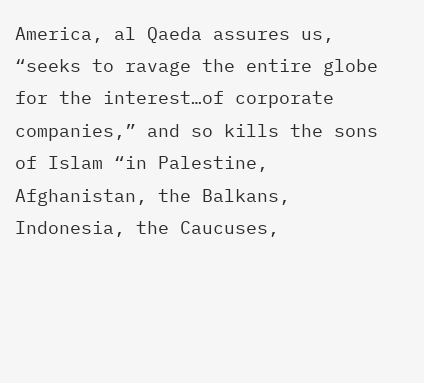America, al Qaeda assures us, “seeks to ravage the entire globe for the interest…of corporate companies,” and so kills the sons of Islam “in Palestine, Afghanistan, the Balkans, Indonesia, the Caucuses,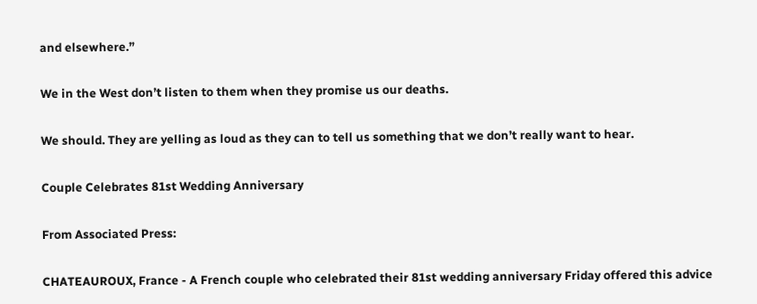and elsewhere.”

We in the West don’t listen to them when they promise us our deaths.

We should. They are yelling as loud as they can to tell us something that we don’t really want to hear.

Couple Celebrates 81st Wedding Anniversary

From Associated Press:

CHATEAUROUX, France - A French couple who celebrated their 81st wedding anniversary Friday offered this advice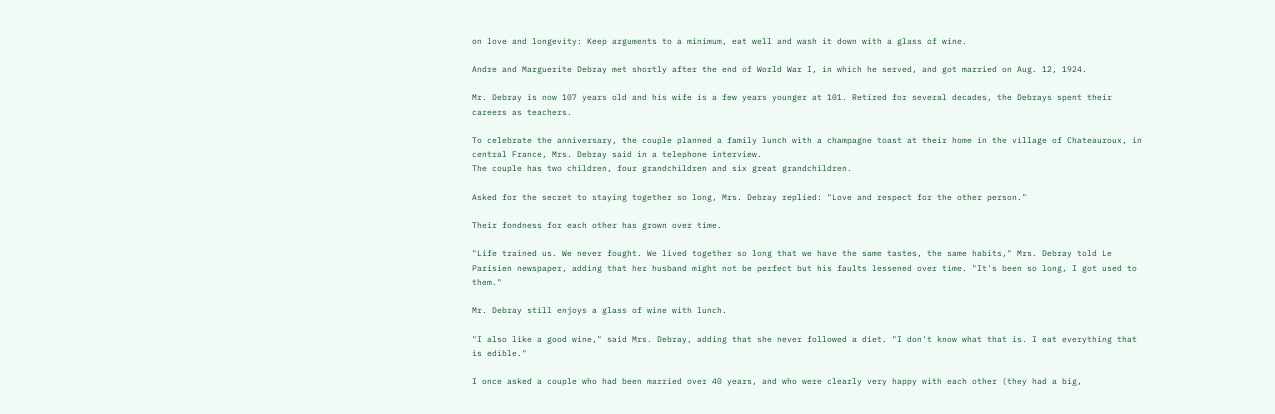on love and longevity: Keep arguments to a minimum, eat well and wash it down with a glass of wine.

Andre and Marguerite Debray met shortly after the end of World War I, in which he served, and got married on Aug. 12, 1924.

Mr. Debray is now 107 years old and his wife is a few years younger at 101. Retired for several decades, the Debrays spent their careers as teachers.

To celebrate the anniversary, the couple planned a family lunch with a champagne toast at their home in the village of Chateauroux, in central France, Mrs. Debray said in a telephone interview.
The couple has two children, four grandchildren and six great grandchildren.

Asked for the secret to staying together so long, Mrs. Debray replied: "Love and respect for the other person."

Their fondness for each other has grown over time.

"Life trained us. We never fought. We lived together so long that we have the same tastes, the same habits," Mrs. Debray told Le Parisien newspaper, adding that her husband might not be perfect but his faults lessened over time. "It's been so long, I got used to them."

Mr. Debray still enjoys a glass of wine with lunch.

"I also like a good wine," said Mrs. Debray, adding that she never followed a diet. "I don't know what that is. I eat everything that is edible."

I once asked a couple who had been married over 40 years, and who were clearly very happy with each other (they had a big,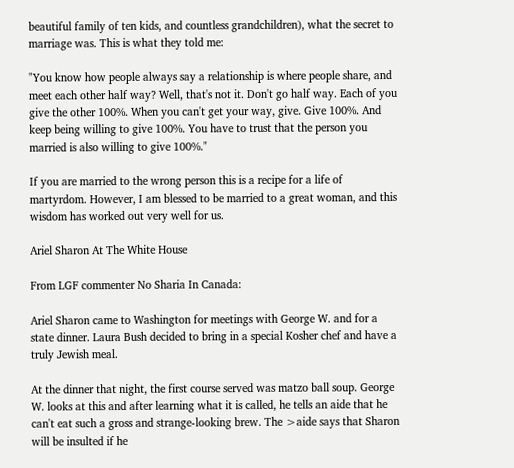beautiful family of ten kids, and countless grandchildren), what the secret to marriage was. This is what they told me:

"You know how people always say a relationship is where people share, and meet each other half way? Well, that's not it. Don't go half way. Each of you give the other 100%. When you can't get your way, give. Give 100%. And keep being willing to give 100%. You have to trust that the person you married is also willing to give 100%."

If you are married to the wrong person this is a recipe for a life of martyrdom. However, I am blessed to be married to a great woman, and this wisdom has worked out very well for us.

Ariel Sharon At The White House

From LGF commenter No Sharia In Canada:

Ariel Sharon came to Washington for meetings with George W. and for a state dinner. Laura Bush decided to bring in a special Kosher chef and have a truly Jewish meal.

At the dinner that night, the first course served was matzo ball soup. George W. looks at this and after learning what it is called, he tells an aide that he can't eat such a gross and strange-looking brew. The >aide says that Sharon will be insulted if he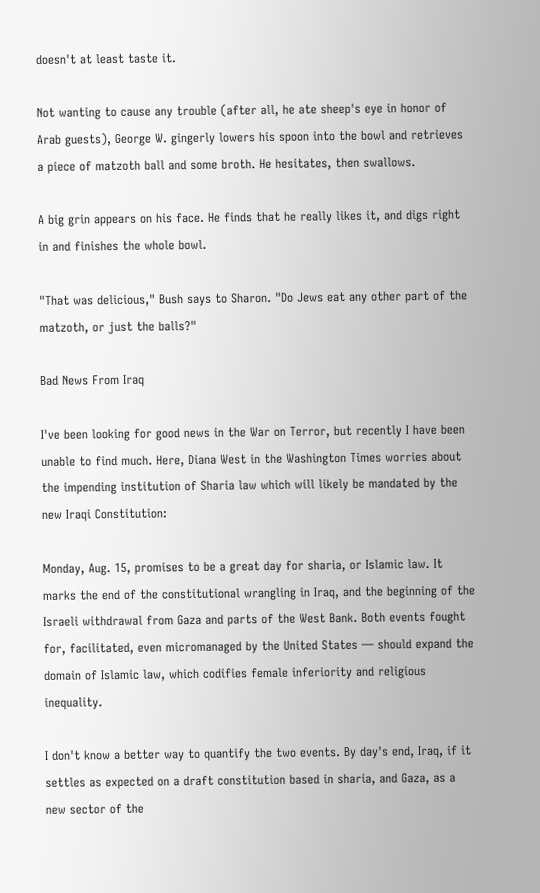doesn't at least taste it.

Not wanting to cause any trouble (after all, he ate sheep's eye in honor of Arab guests), George W. gingerly lowers his spoon into the bowl and retrieves a piece of matzoth ball and some broth. He hesitates, then swallows.

A big grin appears on his face. He finds that he really likes it, and digs right in and finishes the whole bowl.

"That was delicious," Bush says to Sharon. "Do Jews eat any other part of the matzoth, or just the balls?"

Bad News From Iraq

I've been looking for good news in the War on Terror, but recently I have been unable to find much. Here, Diana West in the Washington Times worries about the impending institution of Sharia law which will likely be mandated by the new Iraqi Constitution:

Monday, Aug. 15, promises to be a great day for sharia, or Islamic law. It marks the end of the constitutional wrangling in Iraq, and the beginning of the Israeli withdrawal from Gaza and parts of the West Bank. Both events fought for, facilitated, even micromanaged by the United States — should expand the domain of Islamic law, which codifies female inferiority and religious inequality.

I don't know a better way to quantify the two events. By day's end, Iraq, if it settles as expected on a draft constitution based in sharia, and Gaza, as a new sector of the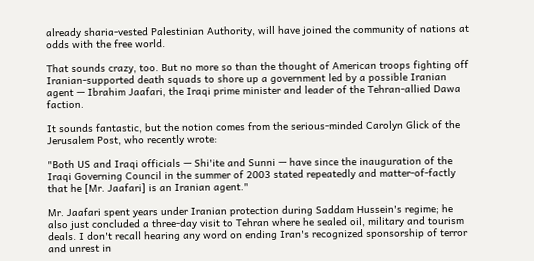already sharia-vested Palestinian Authority, will have joined the community of nations at odds with the free world.

That sounds crazy, too. But no more so than the thought of American troops fighting off Iranian-supported death squads to shore up a government led by a possible Iranian agent — Ibrahim Jaafari, the Iraqi prime minister and leader of the Tehran-allied Dawa faction.

It sounds fantastic, but the notion comes from the serious-minded Carolyn Glick of the Jerusalem Post, who recently wrote:

"Both US and Iraqi officials — Shi'ite and Sunni — have since the inauguration of the Iraqi Governing Council in the summer of 2003 stated repeatedly and matter-of-factly that he [Mr. Jaafari] is an Iranian agent."

Mr. Jaafari spent years under Iranian protection during Saddam Hussein's regime; he also just concluded a three-day visit to Tehran where he sealed oil, military and tourism deals. I don't recall hearing any word on ending Iran's recognized sponsorship of terror and unrest in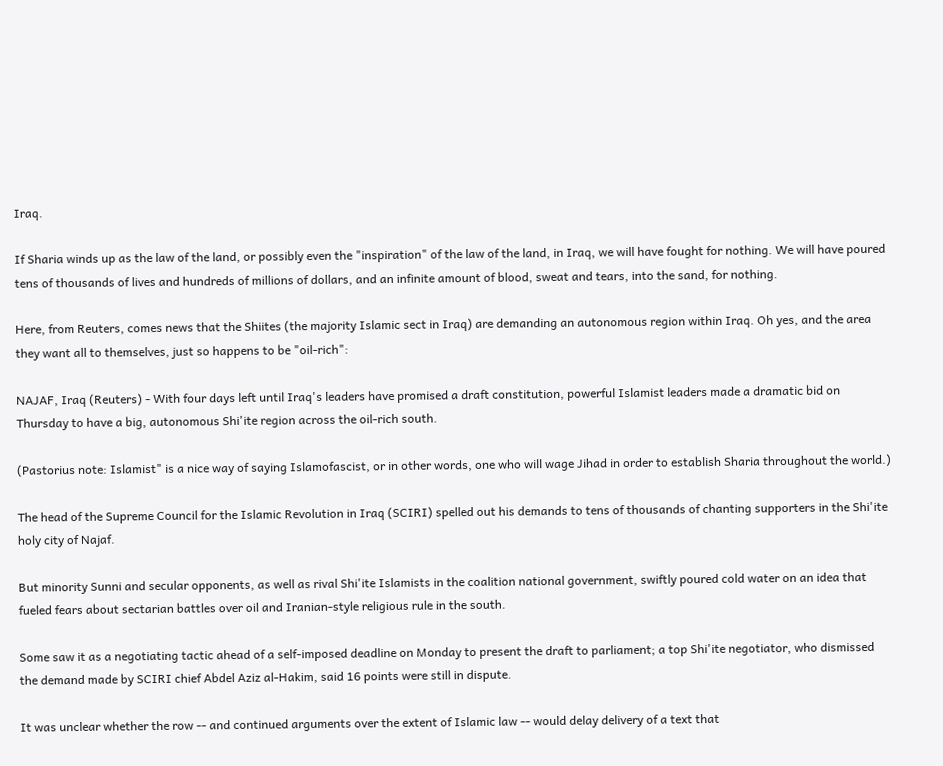Iraq.

If Sharia winds up as the law of the land, or possibly even the "inspiration" of the law of the land, in Iraq, we will have fought for nothing. We will have poured tens of thousands of lives and hundreds of millions of dollars, and an infinite amount of blood, sweat and tears, into the sand, for nothing.

Here, from Reuters, comes news that the Shiites (the majority Islamic sect in Iraq) are demanding an autonomous region within Iraq. Oh yes, and the area they want all to themselves, just so happens to be "oil-rich":

NAJAF, Iraq (Reuters) - With four days left until Iraq's leaders have promised a draft constitution, powerful Islamist leaders made a dramatic bid on Thursday to have a big, autonomous Shi'ite region across the oil-rich south.

(Pastorius note: Islamist" is a nice way of saying Islamofascist, or in other words, one who will wage Jihad in order to establish Sharia throughout the world.)

The head of the Supreme Council for the Islamic Revolution in Iraq (SCIRI) spelled out his demands to tens of thousands of chanting supporters in the Shi'ite holy city of Najaf.

But minority Sunni and secular opponents, as well as rival Shi'ite Islamists in the coalition national government, swiftly poured cold water on an idea that fueled fears about sectarian battles over oil and Iranian-style religious rule in the south.

Some saw it as a negotiating tactic ahead of a self-imposed deadline on Monday to present the draft to parliament; a top Shi'ite negotiator, who dismissed the demand made by SCIRI chief Abdel Aziz al-Hakim, said 16 points were still in dispute.

It was unclear whether the row -- and continued arguments over the extent of Islamic law -- would delay delivery of a text that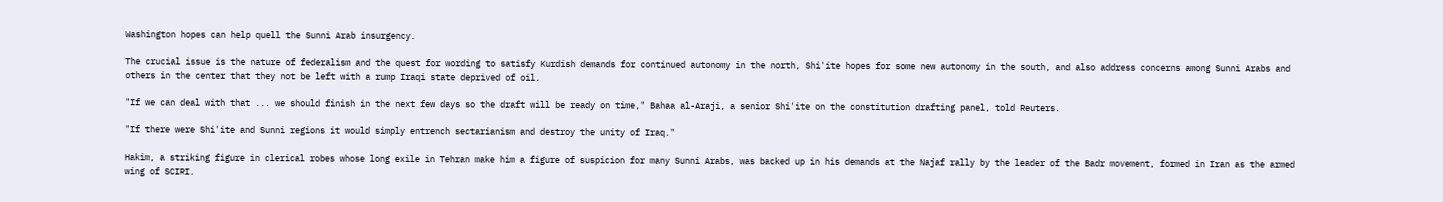Washington hopes can help quell the Sunni Arab insurgency.

The crucial issue is the nature of federalism and the quest for wording to satisfy Kurdish demands for continued autonomy in the north, Shi'ite hopes for some new autonomy in the south, and also address concerns among Sunni Arabs and others in the center that they not be left with a rump Iraqi state deprived of oil.

"If we can deal with that ... we should finish in the next few days so the draft will be ready on time," Bahaa al-Araji, a senior Shi'ite on the constitution drafting panel, told Reuters.

"If there were Shi'ite and Sunni regions it would simply entrench sectarianism and destroy the unity of Iraq."

Hakim, a striking figure in clerical robes whose long exile in Tehran make him a figure of suspicion for many Sunni Arabs, was backed up in his demands at the Najaf rally by the leader of the Badr movement, formed in Iran as the armed wing of SCIRI.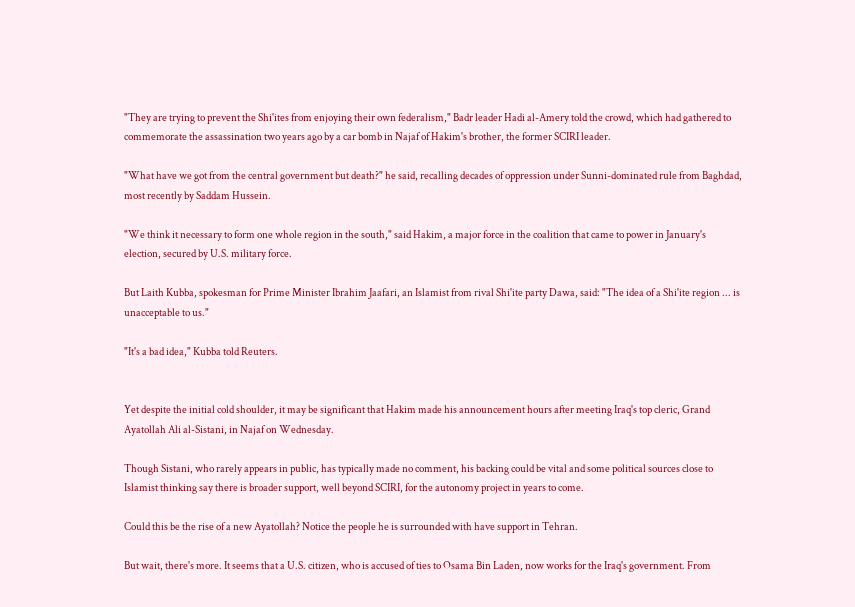"They are trying to prevent the Shi'ites from enjoying their own federalism," Badr leader Hadi al-Amery told the crowd, which had gathered to commemorate the assassination two years ago by a car bomb in Najaf of Hakim's brother, the former SCIRI leader.

"What have we got from the central government but death?" he said, recalling decades of oppression under Sunni-dominated rule from Baghdad, most recently by Saddam Hussein.

"We think it necessary to form one whole region in the south," said Hakim, a major force in the coalition that came to power in January's election, secured by U.S. military force.

But Laith Kubba, spokesman for Prime Minister Ibrahim Jaafari, an Islamist from rival Shi'ite party Dawa, said: "The idea of a Shi'ite region ... is unacceptable to us."

"It's a bad idea," Kubba told Reuters.


Yet despite the initial cold shoulder, it may be significant that Hakim made his announcement hours after meeting Iraq's top cleric, Grand Ayatollah Ali al-Sistani, in Najaf on Wednesday.

Though Sistani, who rarely appears in public, has typically made no comment, his backing could be vital and some political sources close to Islamist thinking say there is broader support, well beyond SCIRI, for the autonomy project in years to come.

Could this be the rise of a new Ayatollah? Notice the people he is surrounded with have support in Tehran.

But wait, there's more. It seems that a U.S. citizen, who is accused of ties to Osama Bin Laden, now works for the Iraq's government. From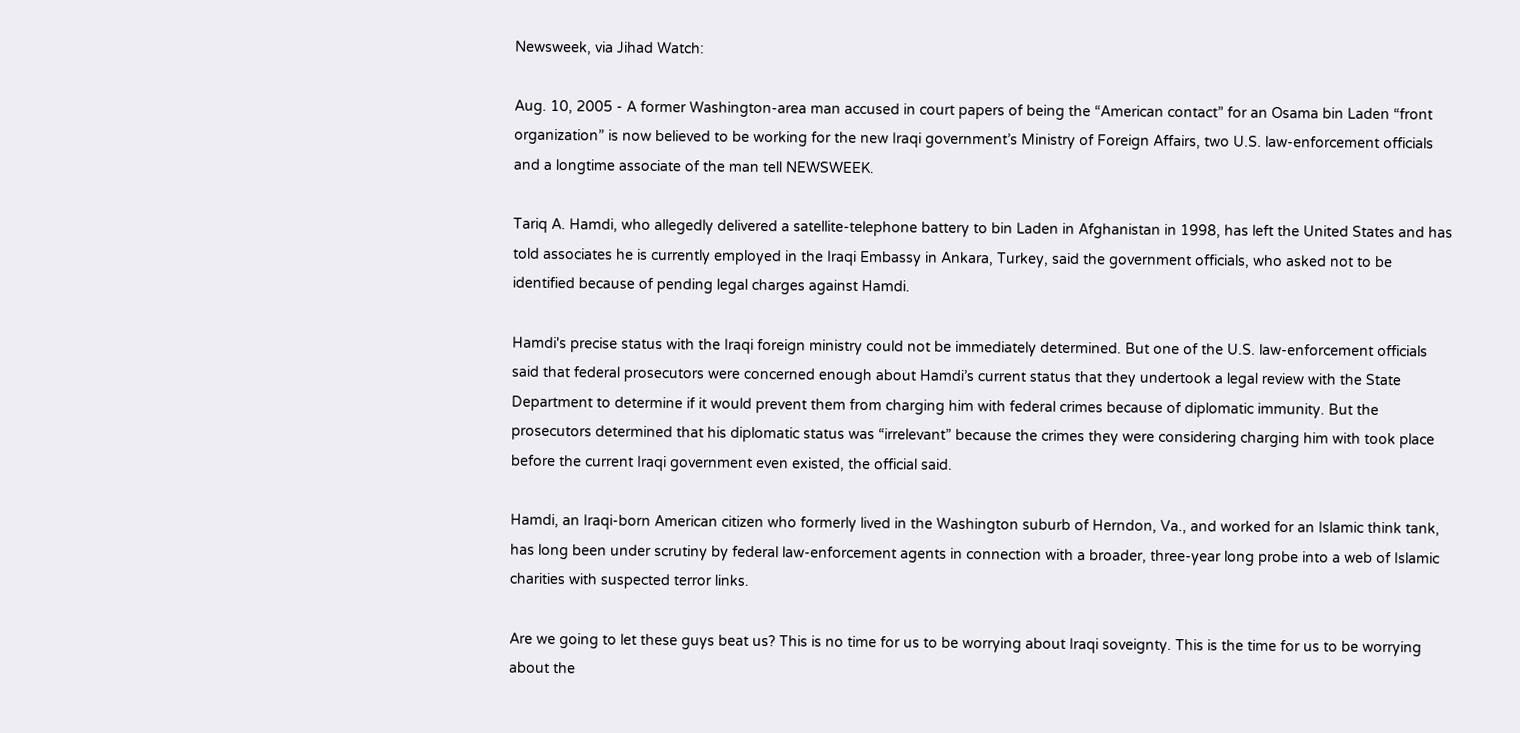Newsweek, via Jihad Watch:

Aug. 10, 2005 - A former Washington-area man accused in court papers of being the “American contact” for an Osama bin Laden “front organization” is now believed to be working for the new Iraqi government’s Ministry of Foreign Affairs, two U.S. law-enforcement officials and a longtime associate of the man tell NEWSWEEK.

Tariq A. Hamdi, who allegedly delivered a satellite-telephone battery to bin Laden in Afghanistan in 1998, has left the United States and has told associates he is currently employed in the Iraqi Embassy in Ankara, Turkey, said the government officials, who asked not to be identified because of pending legal charges against Hamdi.

Hamdi's precise status with the Iraqi foreign ministry could not be immediately determined. But one of the U.S. law-enforcement officials said that federal prosecutors were concerned enough about Hamdi’s current status that they undertook a legal review with the State Department to determine if it would prevent them from charging him with federal crimes because of diplomatic immunity. But the prosecutors determined that his diplomatic status was “irrelevant” because the crimes they were considering charging him with took place before the current Iraqi government even existed, the official said.

Hamdi, an Iraqi-born American citizen who formerly lived in the Washington suburb of Herndon, Va., and worked for an Islamic think tank, has long been under scrutiny by federal law-enforcement agents in connection with a broader, three-year long probe into a web of Islamic charities with suspected terror links.

Are we going to let these guys beat us? This is no time for us to be worrying about Iraqi soveignty. This is the time for us to be worrying about the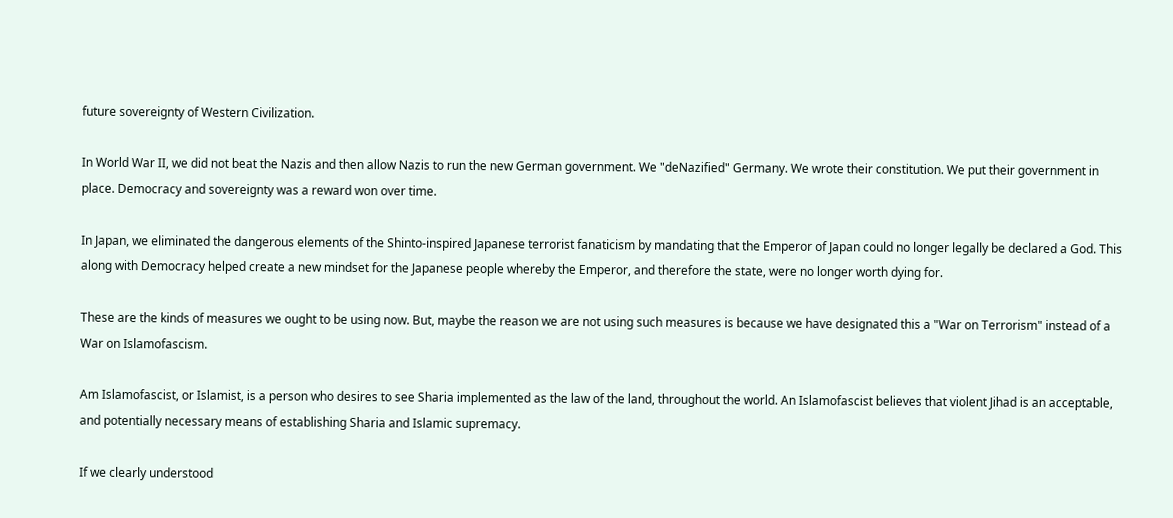future sovereignty of Western Civilization.

In World War II, we did not beat the Nazis and then allow Nazis to run the new German government. We "deNazified" Germany. We wrote their constitution. We put their government in place. Democracy and sovereignty was a reward won over time.

In Japan, we eliminated the dangerous elements of the Shinto-inspired Japanese terrorist fanaticism by mandating that the Emperor of Japan could no longer legally be declared a God. This along with Democracy helped create a new mindset for the Japanese people whereby the Emperor, and therefore the state, were no longer worth dying for.

These are the kinds of measures we ought to be using now. But, maybe the reason we are not using such measures is because we have designated this a "War on Terrorism" instead of a War on Islamofascism.

Am Islamofascist, or Islamist, is a person who desires to see Sharia implemented as the law of the land, throughout the world. An Islamofascist believes that violent Jihad is an acceptable, and potentially necessary means of establishing Sharia and Islamic supremacy.

If we clearly understood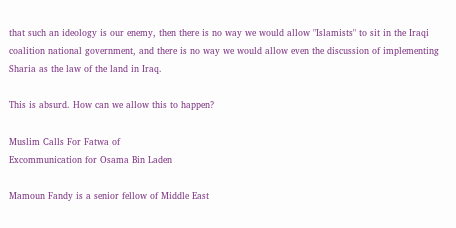that such an ideology is our enemy, then there is no way we would allow "Islamists" to sit in the Iraqi coalition national government, and there is no way we would allow even the discussion of implementing Sharia as the law of the land in Iraq.

This is absurd. How can we allow this to happen?

Muslim Calls For Fatwa of
Excommunication for Osama Bin Laden

Mamoun Fandy is a senior fellow of Middle East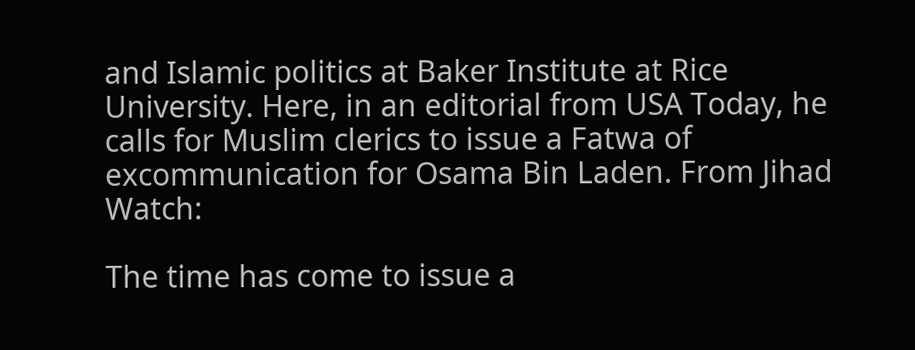and Islamic politics at Baker Institute at Rice University. Here, in an editorial from USA Today, he calls for Muslim clerics to issue a Fatwa of excommunication for Osama Bin Laden. From Jihad Watch:

The time has come to issue a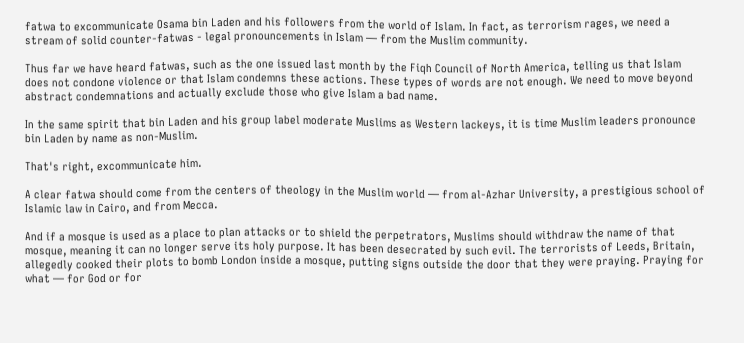fatwa to excommunicate Osama bin Laden and his followers from the world of Islam. In fact, as terrorism rages, we need a stream of solid counter-fatwas - legal pronouncements in Islam — from the Muslim community.

Thus far we have heard fatwas, such as the one issued last month by the Fiqh Council of North America, telling us that Islam does not condone violence or that Islam condemns these actions. These types of words are not enough. We need to move beyond abstract condemnations and actually exclude those who give Islam a bad name.

In the same spirit that bin Laden and his group label moderate Muslims as Western lackeys, it is time Muslim leaders pronounce bin Laden by name as non-Muslim.

That's right, excommunicate him.

A clear fatwa should come from the centers of theology in the Muslim world — from al-Azhar University, a prestigious school of Islamic law in Cairo, and from Mecca.

And if a mosque is used as a place to plan attacks or to shield the perpetrators, Muslims should withdraw the name of that mosque, meaning it can no longer serve its holy purpose. It has been desecrated by such evil. The terrorists of Leeds, Britain, allegedly cooked their plots to bomb London inside a mosque, putting signs outside the door that they were praying. Praying for what — for God or for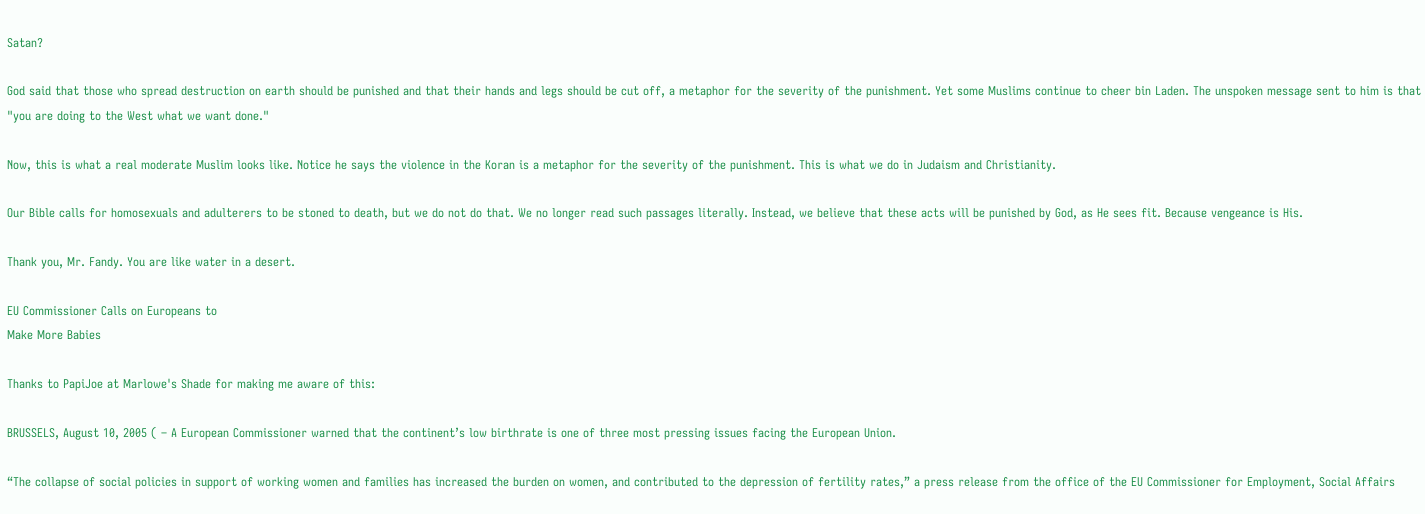Satan?

God said that those who spread destruction on earth should be punished and that their hands and legs should be cut off, a metaphor for the severity of the punishment. Yet some Muslims continue to cheer bin Laden. The unspoken message sent to him is that "you are doing to the West what we want done."

Now, this is what a real moderate Muslim looks like. Notice he says the violence in the Koran is a metaphor for the severity of the punishment. This is what we do in Judaism and Christianity.

Our Bible calls for homosexuals and adulterers to be stoned to death, but we do not do that. We no longer read such passages literally. Instead, we believe that these acts will be punished by God, as He sees fit. Because vengeance is His.

Thank you, Mr. Fandy. You are like water in a desert.

EU Commissioner Calls on Europeans to
Make More Babies

Thanks to PapiJoe at Marlowe's Shade for making me aware of this:

BRUSSELS, August 10, 2005 ( – A European Commissioner warned that the continent’s low birthrate is one of three most pressing issues facing the European Union.

“The collapse of social policies in support of working women and families has increased the burden on women, and contributed to the depression of fertility rates,” a press release from the office of the EU Commissioner for Employment, Social Affairs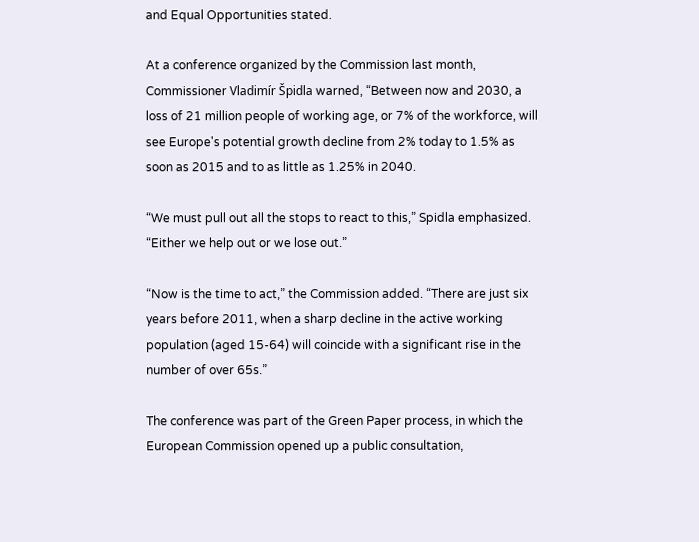and Equal Opportunities stated.

At a conference organized by the Commission last month, Commissioner Vladimír Špidla warned, “Between now and 2030, a loss of 21 million people of working age, or 7% of the workforce, will see Europe's potential growth decline from 2% today to 1.5% as soon as 2015 and to as little as 1.25% in 2040.

“We must pull out all the stops to react to this,” Spidla emphasized. “Either we help out or we lose out.”

“Now is the time to act,” the Commission added. “There are just six years before 2011, when a sharp decline in the active working population (aged 15-64) will coincide with a significant rise in the number of over 65s.”

The conference was part of the Green Paper process, in which the European Commission opened up a public consultation,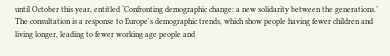until October this year, entitled ‘Confronting demographic change: a new solidarity between the generations.’ The consultation is a response to Europe's demographic trends, which show people having fewer children and living longer, leading to fewer working age people and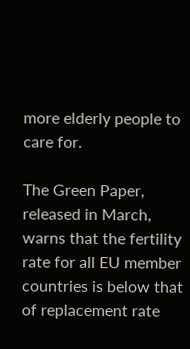more elderly people to care for.

The Green Paper, released in March, warns that the fertility rate for all EU member countries is below that of replacement rate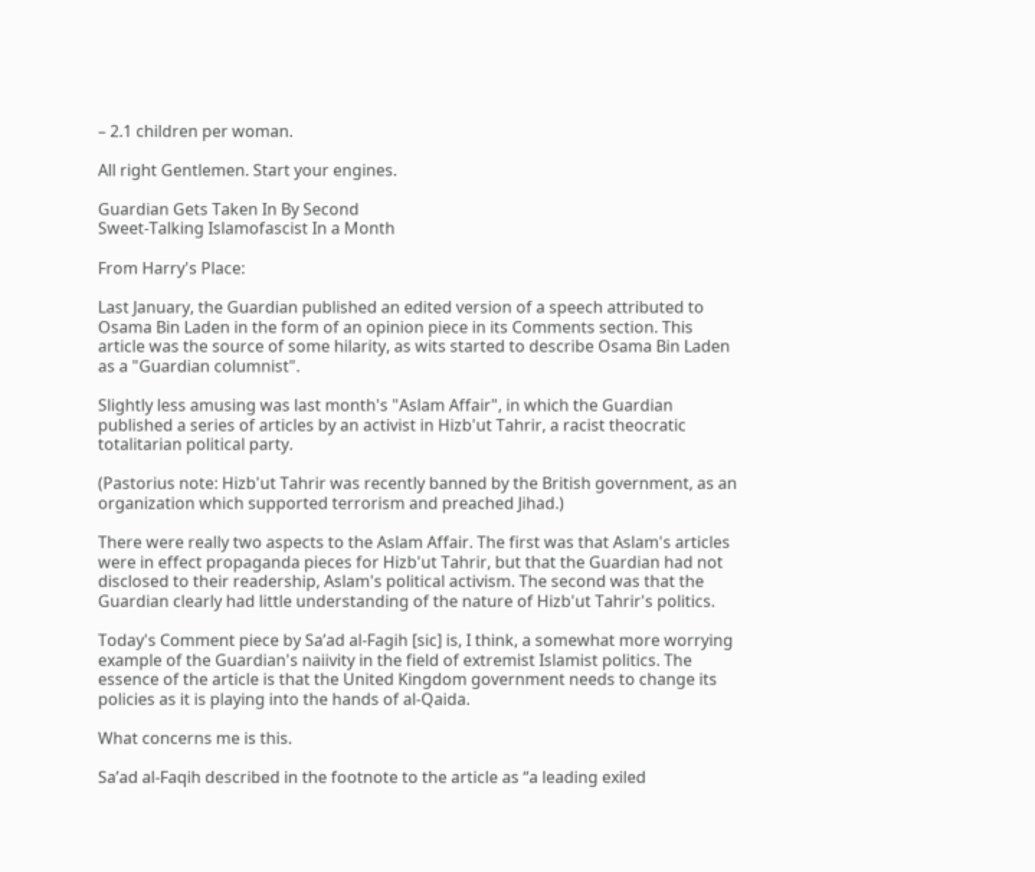– 2.1 children per woman.

All right Gentlemen. Start your engines.

Guardian Gets Taken In By Second
Sweet-Talking Islamofascist In a Month

From Harry's Place:

Last January, the Guardian published an edited version of a speech attributed to Osama Bin Laden in the form of an opinion piece in its Comments section. This article was the source of some hilarity, as wits started to describe Osama Bin Laden as a "Guardian columnist".

Slightly less amusing was last month's "Aslam Affair", in which the Guardian published a series of articles by an activist in Hizb'ut Tahrir, a racist theocratic totalitarian political party.

(Pastorius note: Hizb'ut Tahrir was recently banned by the British government, as an organization which supported terrorism and preached Jihad.)

There were really two aspects to the Aslam Affair. The first was that Aslam's articles were in effect propaganda pieces for Hizb'ut Tahrir, but that the Guardian had not disclosed to their readership, Aslam's political activism. The second was that the Guardian clearly had little understanding of the nature of Hizb'ut Tahrir's politics.

Today's Comment piece by Sa’ad al-Fagih [sic] is, I think, a somewhat more worrying example of the Guardian's naiivity in the field of extremist Islamist politics. The essence of the article is that the United Kingdom government needs to change its policies as it is playing into the hands of al-Qaida.

What concerns me is this.

Sa’ad al-Faqih described in the footnote to the article as “a leading exiled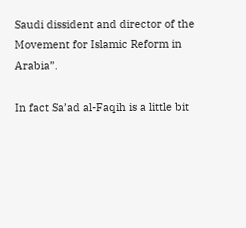Saudi dissident and director of the Movement for Islamic Reform in Arabia”.

In fact Sa’ad al-Faqih is a little bit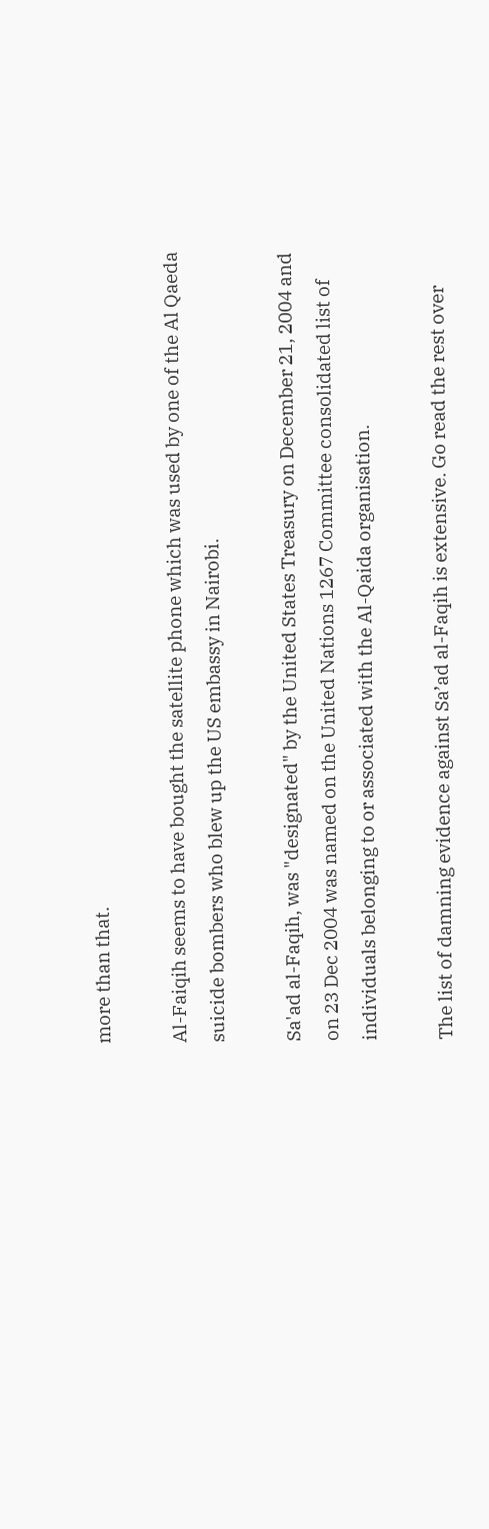more than that.

Al-Faiqih seems to have bought the satellite phone which was used by one of the Al Qaeda suicide bombers who blew up the US embassy in Nairobi.

Sa'ad al-Faqih, was "designated" by the United States Treasury on December 21, 2004 and on 23 Dec 2004 was named on the United Nations 1267 Committee consolidated list of individuals belonging to or associated with the Al-Qaida organisation.

The list of damning evidence against Sa’ad al-Faqih is extensive. Go read the rest over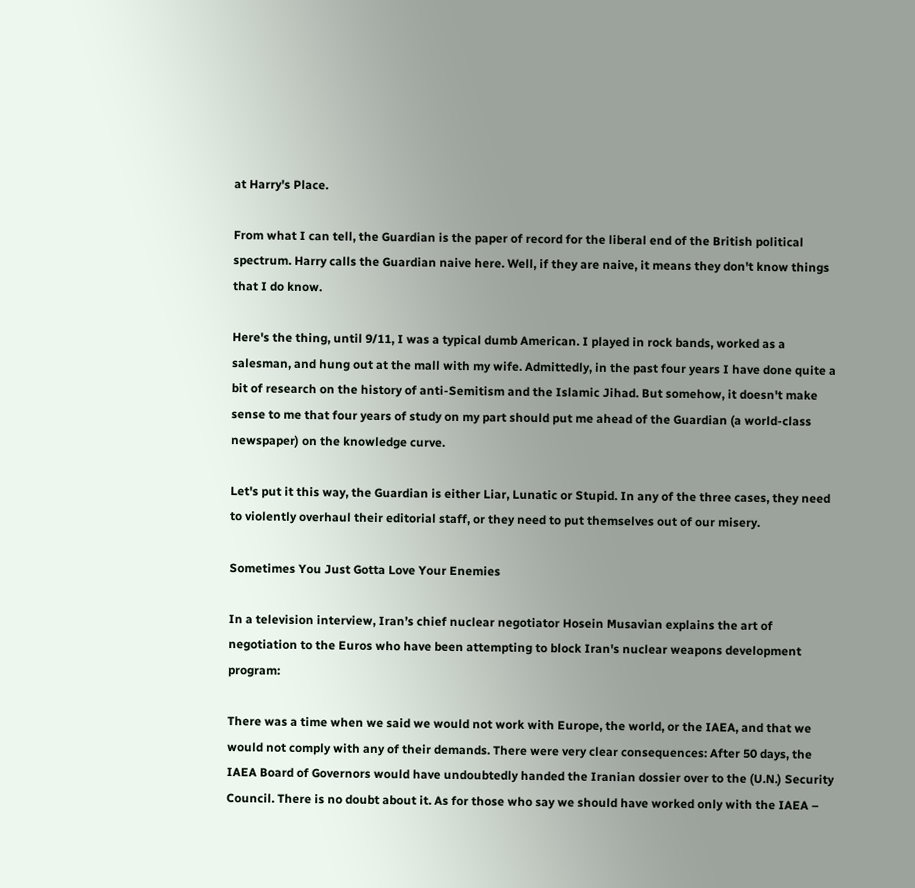at Harry's Place.

From what I can tell, the Guardian is the paper of record for the liberal end of the British political spectrum. Harry calls the Guardian naive here. Well, if they are naive, it means they don't know things that I do know.

Here's the thing, until 9/11, I was a typical dumb American. I played in rock bands, worked as a salesman, and hung out at the mall with my wife. Admittedly, in the past four years I have done quite a bit of research on the history of anti-Semitism and the Islamic Jihad. But somehow, it doesn't make sense to me that four years of study on my part should put me ahead of the Guardian (a world-class newspaper) on the knowledge curve.

Let's put it this way, the Guardian is either Liar, Lunatic or Stupid. In any of the three cases, they need to violently overhaul their editorial staff, or they need to put themselves out of our misery.

Sometimes You Just Gotta Love Your Enemies

In a television interview, Iran’s chief nuclear negotiator Hosein Musavian explains the art of negotiation to the Euros who have been attempting to block Iran's nuclear weapons development program:

There was a time when we said we would not work with Europe, the world, or the IAEA, and that we would not comply with any of their demands. There were very clear consequences: After 50 days, the IAEA Board of Governors would have undoubtedly handed the Iranian dossier over to the (U.N.) Security Council. There is no doubt about it. As for those who say we should have worked only with the IAEA –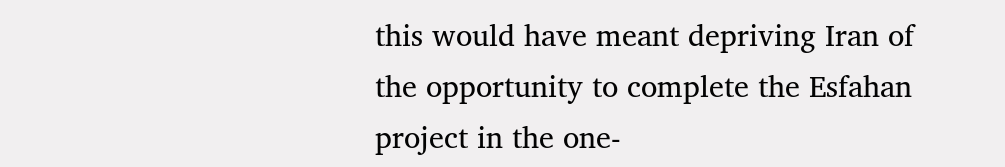this would have meant depriving Iran of the opportunity to complete the Esfahan project in the one-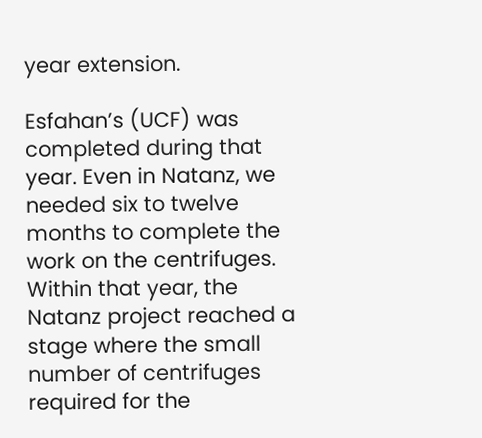year extension.

Esfahan’s (UCF) was completed during that year. Even in Natanz, we needed six to twelve months to complete the work on the centrifuges. Within that year, the Natanz project reached a stage where the small number of centrifuges required for the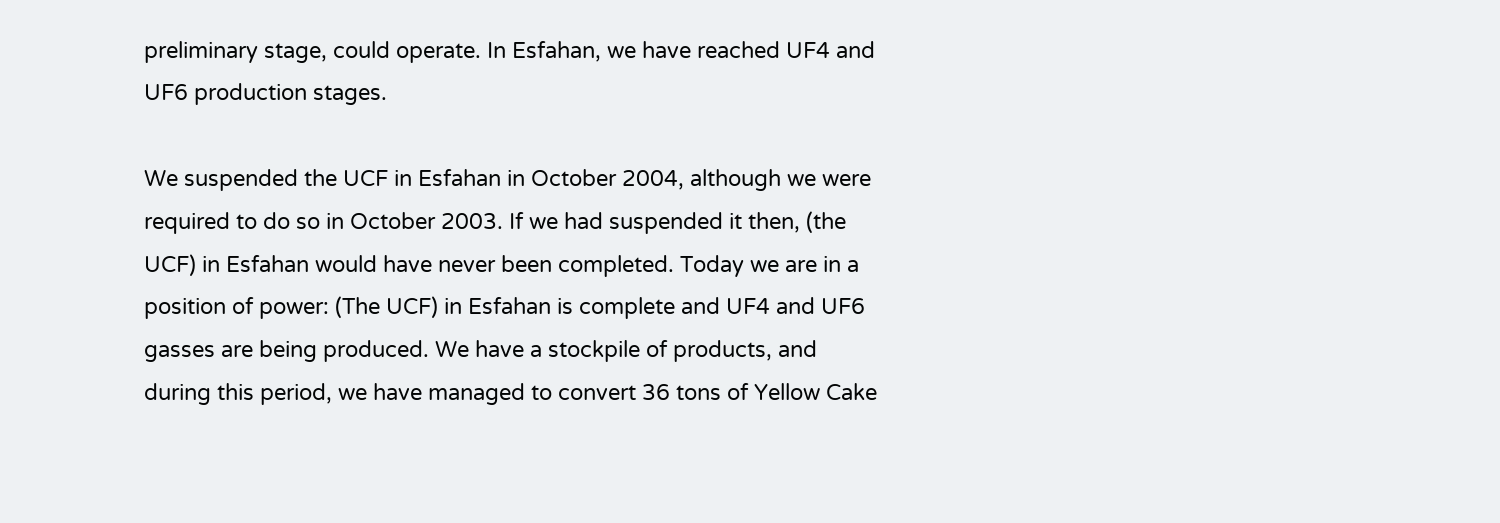preliminary stage, could operate. In Esfahan, we have reached UF4 and UF6 production stages.

We suspended the UCF in Esfahan in October 2004, although we were required to do so in October 2003. If we had suspended it then, (the UCF) in Esfahan would have never been completed. Today we are in a position of power: (The UCF) in Esfahan is complete and UF4 and UF6 gasses are being produced. We have a stockpile of products, and during this period, we have managed to convert 36 tons of Yellow Cake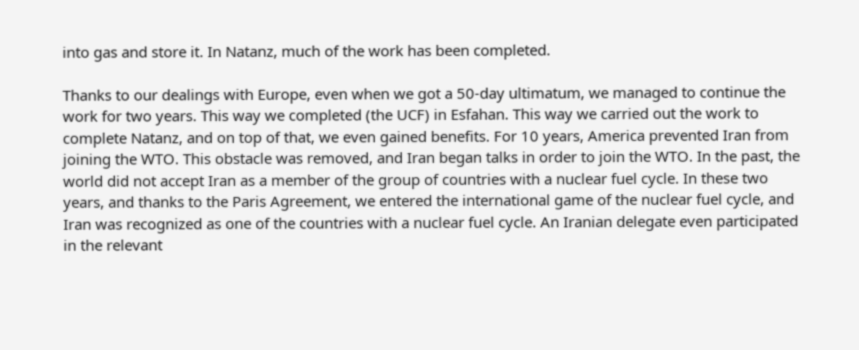into gas and store it. In Natanz, much of the work has been completed.

Thanks to our dealings with Europe, even when we got a 50-day ultimatum, we managed to continue the work for two years. This way we completed (the UCF) in Esfahan. This way we carried out the work to complete Natanz, and on top of that, we even gained benefits. For 10 years, America prevented Iran from joining the WTO. This obstacle was removed, and Iran began talks in order to join the WTO. In the past, the world did not accept Iran as a member of the group of countries with a nuclear fuel cycle. In these two years, and thanks to the Paris Agreement, we entered the international game of the nuclear fuel cycle, and Iran was recognized as one of the countries with a nuclear fuel cycle. An Iranian delegate even participated in the relevant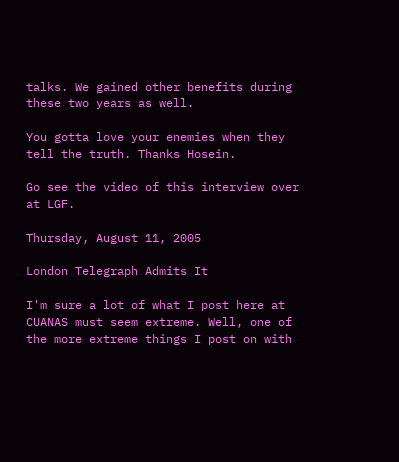talks. We gained other benefits during these two years as well.

You gotta love your enemies when they tell the truth. Thanks Hosein.

Go see the video of this interview over at LGF.

Thursday, August 11, 2005

London Telegraph Admits It

I'm sure a lot of what I post here at CUANAS must seem extreme. Well, one of the more extreme things I post on with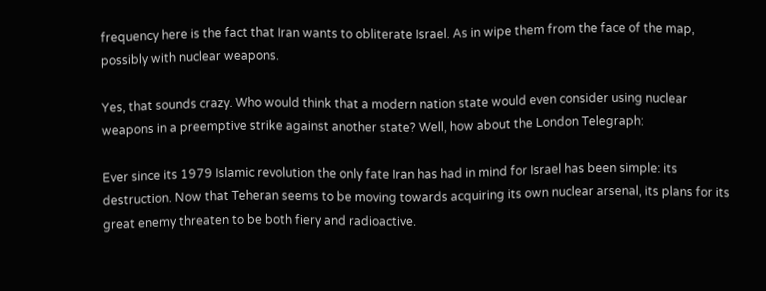frequency here is the fact that Iran wants to obliterate Israel. As in wipe them from the face of the map, possibly with nuclear weapons.

Yes, that sounds crazy. Who would think that a modern nation state would even consider using nuclear weapons in a preemptive strike against another state? Well, how about the London Telegraph:

Ever since its 1979 Islamic revolution the only fate Iran has had in mind for Israel has been simple: its destruction. Now that Teheran seems to be moving towards acquiring its own nuclear arsenal, its plans for its great enemy threaten to be both fiery and radioactive.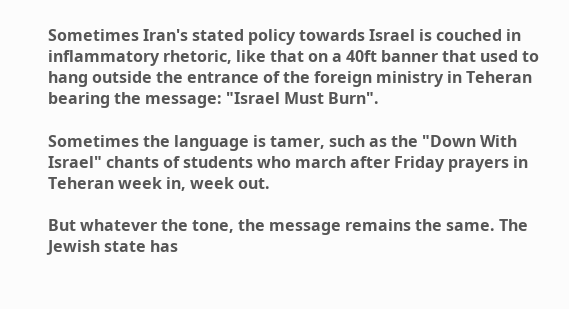Sometimes Iran's stated policy towards Israel is couched in inflammatory rhetoric, like that on a 40ft banner that used to hang outside the entrance of the foreign ministry in Teheran bearing the message: "Israel Must Burn".

Sometimes the language is tamer, such as the "Down With Israel" chants of students who march after Friday prayers in Teheran week in, week out.

But whatever the tone, the message remains the same. The Jewish state has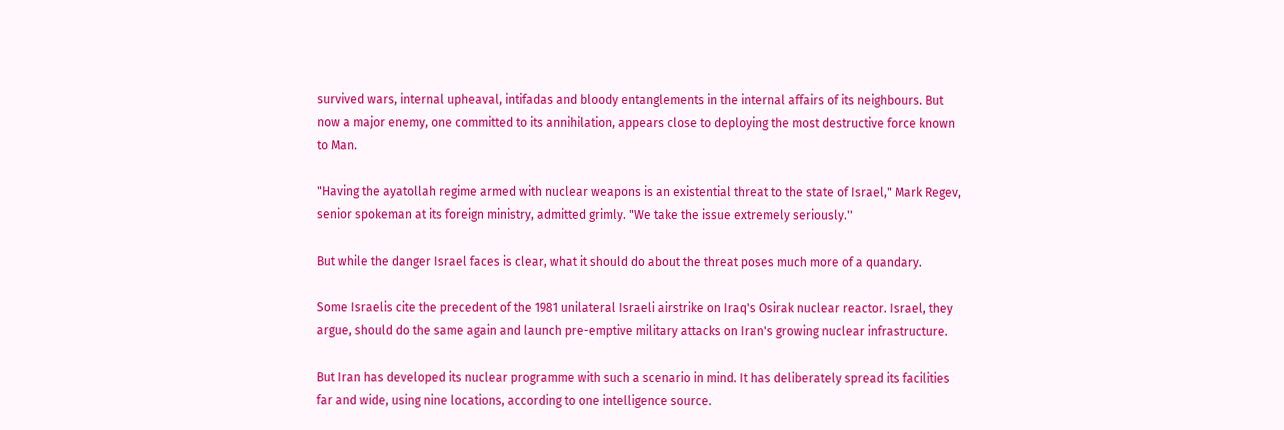survived wars, internal upheaval, intifadas and bloody entanglements in the internal affairs of its neighbours. But now a major enemy, one committed to its annihilation, appears close to deploying the most destructive force known to Man.

"Having the ayatollah regime armed with nuclear weapons is an existential threat to the state of Israel," Mark Regev, senior spokeman at its foreign ministry, admitted grimly. "We take the issue extremely seriously.''

But while the danger Israel faces is clear, what it should do about the threat poses much more of a quandary.

Some Israelis cite the precedent of the 1981 unilateral Israeli airstrike on Iraq's Osirak nuclear reactor. Israel, they argue, should do the same again and launch pre-emptive military attacks on Iran's growing nuclear infrastructure.

But Iran has developed its nuclear programme with such a scenario in mind. It has deliberately spread its facilities far and wide, using nine locations, according to one intelligence source.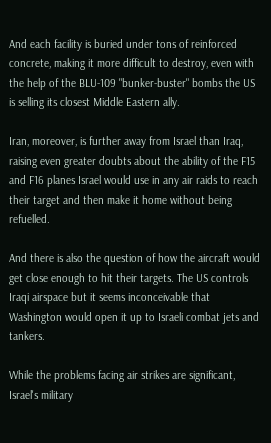And each facility is buried under tons of reinforced concrete, making it more difficult to destroy, even with the help of the BLU-109 "bunker-buster" bombs the US is selling its closest Middle Eastern ally.

Iran, moreover, is further away from Israel than Iraq, raising even greater doubts about the ability of the F15 and F16 planes Israel would use in any air raids to reach their target and then make it home without being refuelled.

And there is also the question of how the aircraft would get close enough to hit their targets. The US controls Iraqi airspace but it seems inconceivable that Washington would open it up to Israeli combat jets and tankers.

While the problems facing air strikes are significant, Israel's military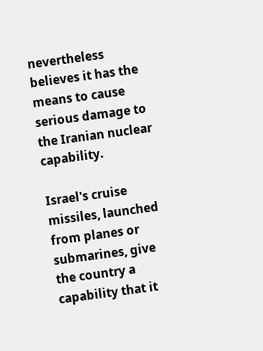nevertheless believes it has the means to cause serious damage to the Iranian nuclear capability.

Israel's cruise missiles, launched from planes or submarines, give the country a capability that it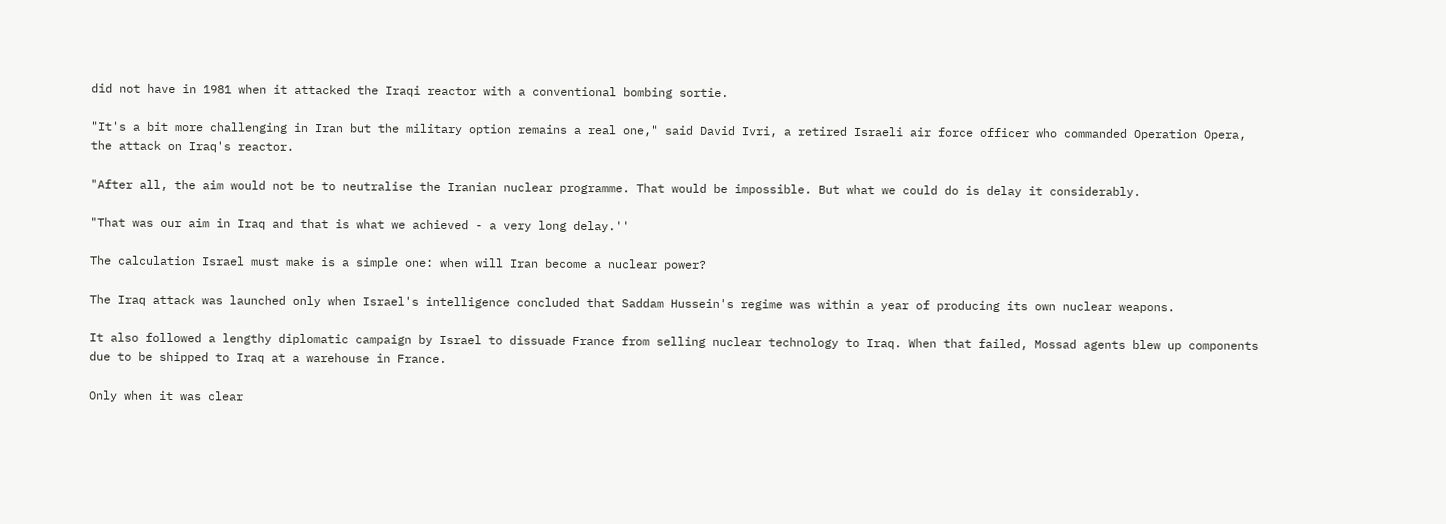did not have in 1981 when it attacked the Iraqi reactor with a conventional bombing sortie.

"It's a bit more challenging in Iran but the military option remains a real one," said David Ivri, a retired Israeli air force officer who commanded Operation Opera, the attack on Iraq's reactor.

"After all, the aim would not be to neutralise the Iranian nuclear programme. That would be impossible. But what we could do is delay it considerably.

"That was our aim in Iraq and that is what we achieved - a very long delay.''

The calculation Israel must make is a simple one: when will Iran become a nuclear power?

The Iraq attack was launched only when Israel's intelligence concluded that Saddam Hussein's regime was within a year of producing its own nuclear weapons.

It also followed a lengthy diplomatic campaign by Israel to dissuade France from selling nuclear technology to Iraq. When that failed, Mossad agents blew up components due to be shipped to Iraq at a warehouse in France.

Only when it was clear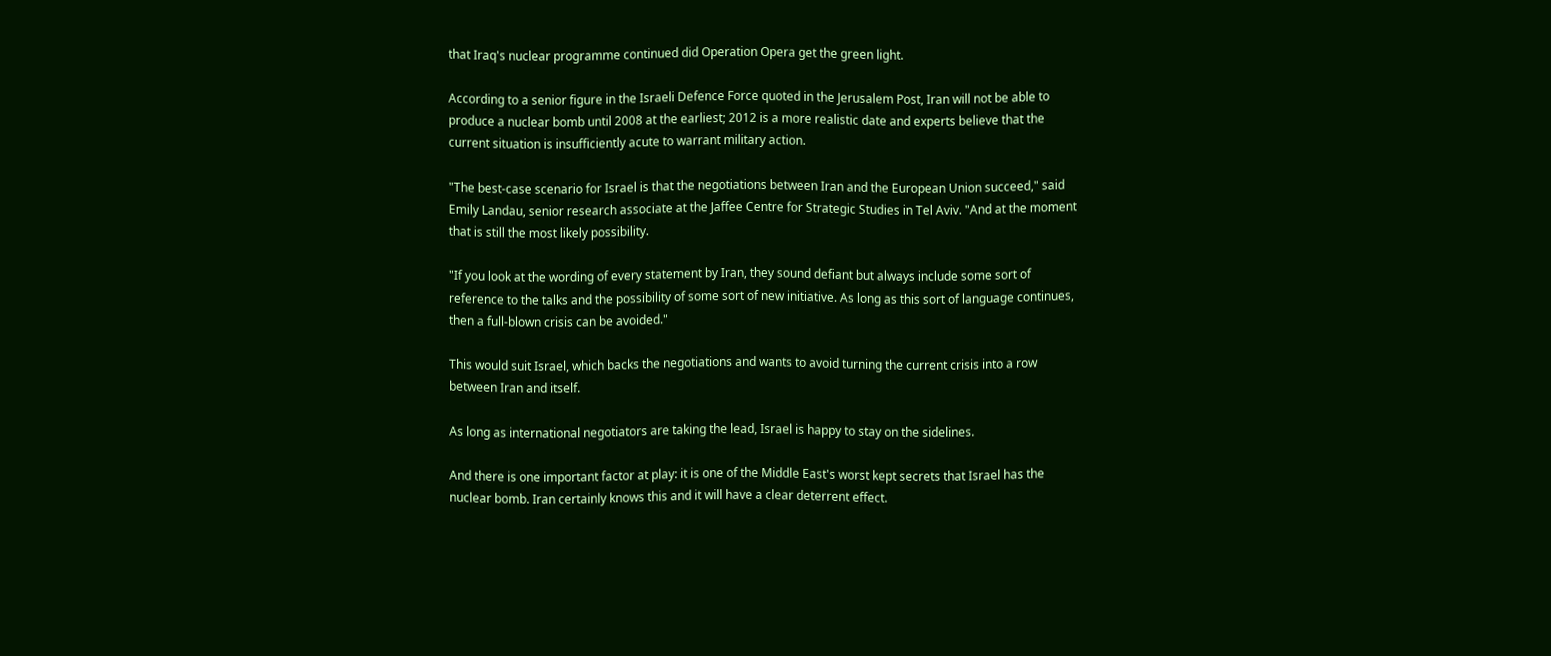that Iraq's nuclear programme continued did Operation Opera get the green light.

According to a senior figure in the Israeli Defence Force quoted in the Jerusalem Post, Iran will not be able to produce a nuclear bomb until 2008 at the earliest; 2012 is a more realistic date and experts believe that the current situation is insufficiently acute to warrant military action.

"The best-case scenario for Israel is that the negotiations between Iran and the European Union succeed," said Emily Landau, senior research associate at the Jaffee Centre for Strategic Studies in Tel Aviv. "And at the moment that is still the most likely possibility.

"If you look at the wording of every statement by Iran, they sound defiant but always include some sort of reference to the talks and the possibility of some sort of new initiative. As long as this sort of language continues, then a full-blown crisis can be avoided."

This would suit Israel, which backs the negotiations and wants to avoid turning the current crisis into a row between Iran and itself.

As long as international negotiators are taking the lead, Israel is happy to stay on the sidelines.

And there is one important factor at play: it is one of the Middle East's worst kept secrets that Israel has the nuclear bomb. Iran certainly knows this and it will have a clear deterrent effect.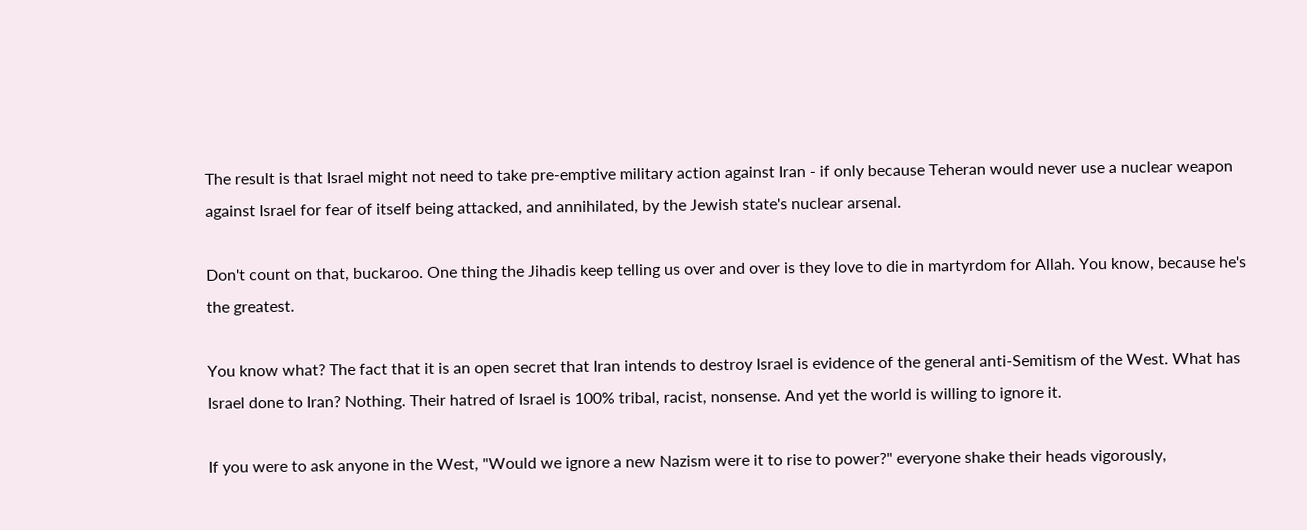The result is that Israel might not need to take pre-emptive military action against Iran - if only because Teheran would never use a nuclear weapon against Israel for fear of itself being attacked, and annihilated, by the Jewish state's nuclear arsenal.

Don't count on that, buckaroo. One thing the Jihadis keep telling us over and over is they love to die in martyrdom for Allah. You know, because he's the greatest.

You know what? The fact that it is an open secret that Iran intends to destroy Israel is evidence of the general anti-Semitism of the West. What has Israel done to Iran? Nothing. Their hatred of Israel is 100% tribal, racist, nonsense. And yet the world is willing to ignore it.

If you were to ask anyone in the West, "Would we ignore a new Nazism were it to rise to power?" everyone shake their heads vigorously,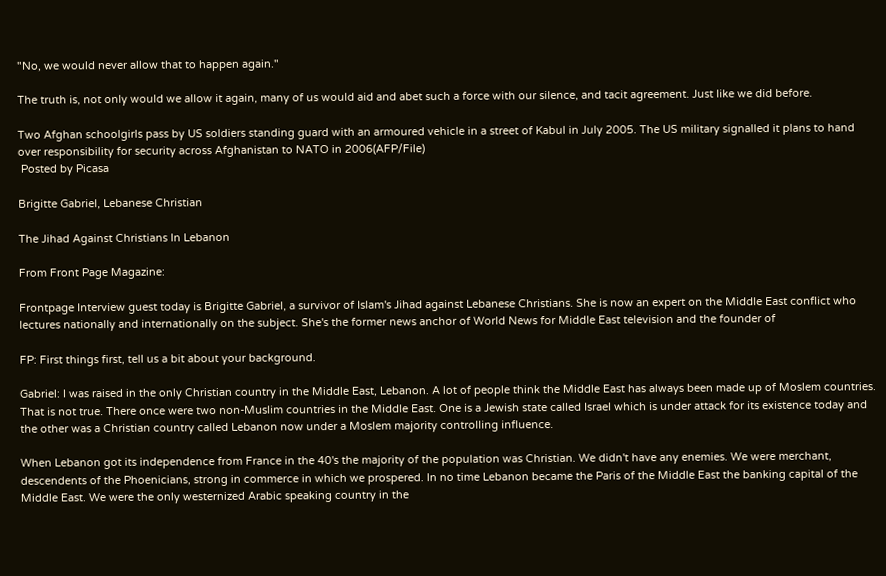"No, we would never allow that to happen again."

The truth is, not only would we allow it again, many of us would aid and abet such a force with our silence, and tacit agreement. Just like we did before.

Two Afghan schoolgirls pass by US soldiers standing guard with an armoured vehicle in a street of Kabul in July 2005. The US military signalled it plans to hand over responsibility for security across Afghanistan to NATO in 2006(AFP/File)
 Posted by Picasa

Brigitte Gabriel, Lebanese Christian

The Jihad Against Christians In Lebanon

From Front Page Magazine:

Frontpage Interview guest today is Brigitte Gabriel, a survivor of Islam's Jihad against Lebanese Christians. She is now an expert on the Middle East conflict who lectures nationally and internationally on the subject. She's the former news anchor of World News for Middle East television and the founder of

FP: First things first, tell us a bit about your background.

Gabriel: I was raised in the only Christian country in the Middle East, Lebanon. A lot of people think the Middle East has always been made up of Moslem countries. That is not true. There once were two non-Muslim countries in the Middle East. One is a Jewish state called Israel which is under attack for its existence today and the other was a Christian country called Lebanon now under a Moslem majority controlling influence.

When Lebanon got its independence from France in the 40's the majority of the population was Christian. We didn't have any enemies. We were merchant, descendents of the Phoenicians, strong in commerce in which we prospered. In no time Lebanon became the Paris of the Middle East the banking capital of the Middle East. We were the only westernized Arabic speaking country in the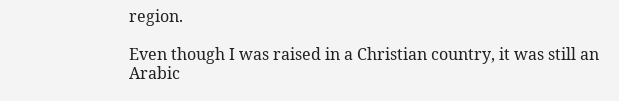region.

Even though I was raised in a Christian country, it was still an Arabic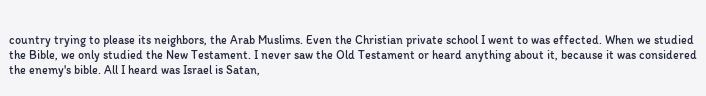country trying to please its neighbors, the Arab Muslims. Even the Christian private school I went to was effected. When we studied the Bible, we only studied the New Testament. I never saw the Old Testament or heard anything about it, because it was considered the enemy's bible. All I heard was Israel is Satan,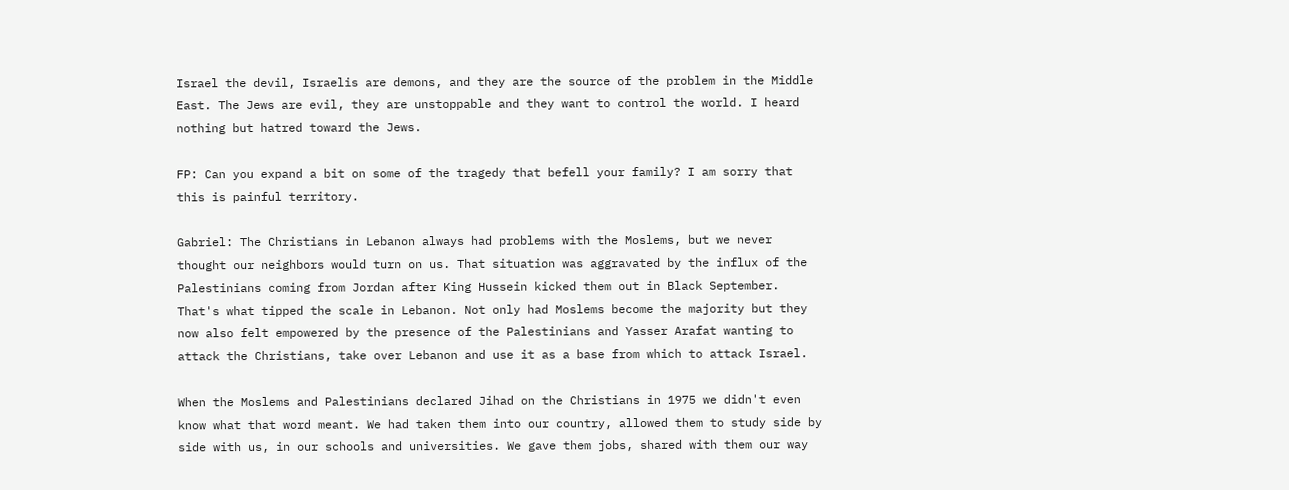Israel the devil, Israelis are demons, and they are the source of the problem in the Middle East. The Jews are evil, they are unstoppable and they want to control the world. I heard nothing but hatred toward the Jews.

FP: Can you expand a bit on some of the tragedy that befell your family? I am sorry that this is painful territory.

Gabriel: The Christians in Lebanon always had problems with the Moslems, but we never thought our neighbors would turn on us. That situation was aggravated by the influx of the Palestinians coming from Jordan after King Hussein kicked them out in Black September. That's what tipped the scale in Lebanon. Not only had Moslems become the majority but they now also felt empowered by the presence of the Palestinians and Yasser Arafat wanting to attack the Christians, take over Lebanon and use it as a base from which to attack Israel.

When the Moslems and Palestinians declared Jihad on the Christians in 1975 we didn't even know what that word meant. We had taken them into our country, allowed them to study side by side with us, in our schools and universities. We gave them jobs, shared with them our way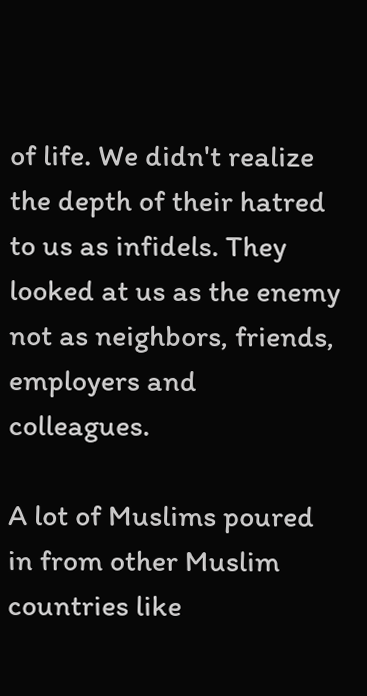of life. We didn't realize the depth of their hatred to us as infidels. They looked at us as the enemy not as neighbors, friends, employers and colleagues.

A lot of Muslims poured in from other Muslim countries like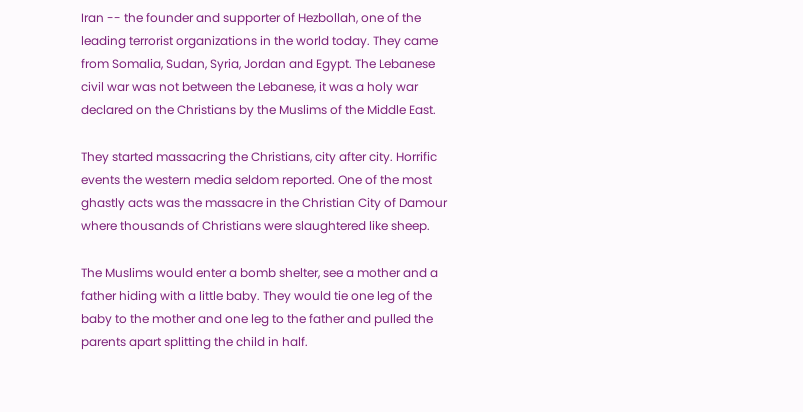Iran -- the founder and supporter of Hezbollah, one of the leading terrorist organizations in the world today. They came from Somalia, Sudan, Syria, Jordan and Egypt. The Lebanese civil war was not between the Lebanese, it was a holy war declared on the Christians by the Muslims of the Middle East.

They started massacring the Christians, city after city. Horrific events the western media seldom reported. One of the most ghastly acts was the massacre in the Christian City of Damour where thousands of Christians were slaughtered like sheep.

The Muslims would enter a bomb shelter, see a mother and a father hiding with a little baby. They would tie one leg of the baby to the mother and one leg to the father and pulled the parents apart splitting the child in half.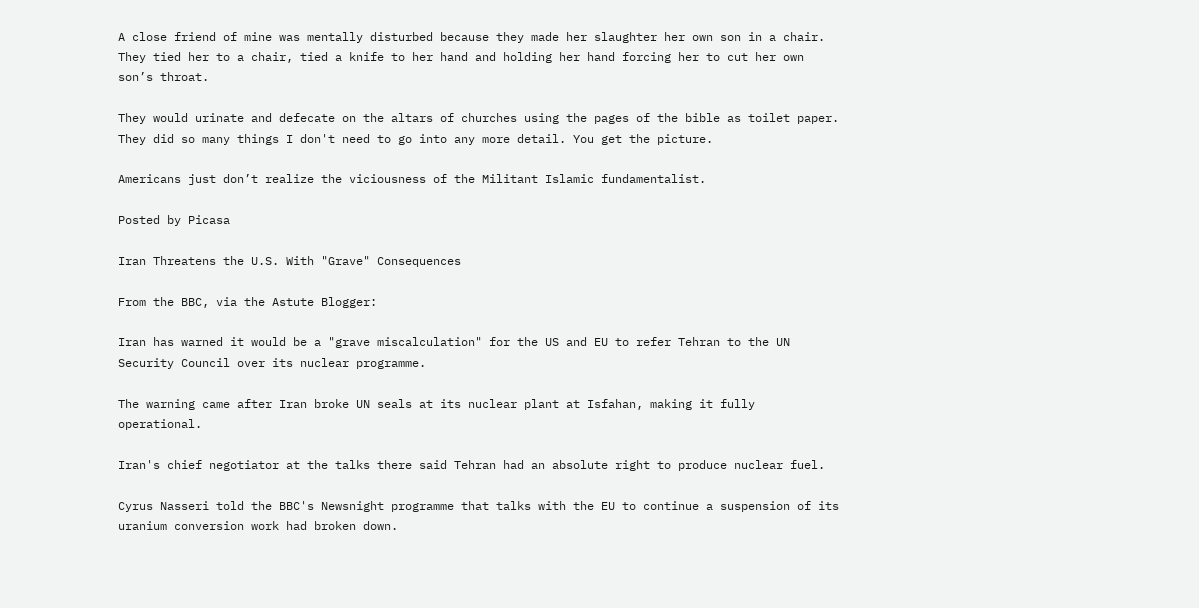A close friend of mine was mentally disturbed because they made her slaughter her own son in a chair. They tied her to a chair, tied a knife to her hand and holding her hand forcing her to cut her own son’s throat.

They would urinate and defecate on the altars of churches using the pages of the bible as toilet paper. They did so many things I don't need to go into any more detail. You get the picture.

Americans just don’t realize the viciousness of the Militant Islamic fundamentalist.

Posted by Picasa

Iran Threatens the U.S. With "Grave" Consequences

From the BBC, via the Astute Blogger:

Iran has warned it would be a "grave miscalculation" for the US and EU to refer Tehran to the UN Security Council over its nuclear programme.

The warning came after Iran broke UN seals at its nuclear plant at Isfahan, making it fully operational.

Iran's chief negotiator at the talks there said Tehran had an absolute right to produce nuclear fuel.

Cyrus Nasseri told the BBC's Newsnight programme that talks with the EU to continue a suspension of its uranium conversion work had broken down.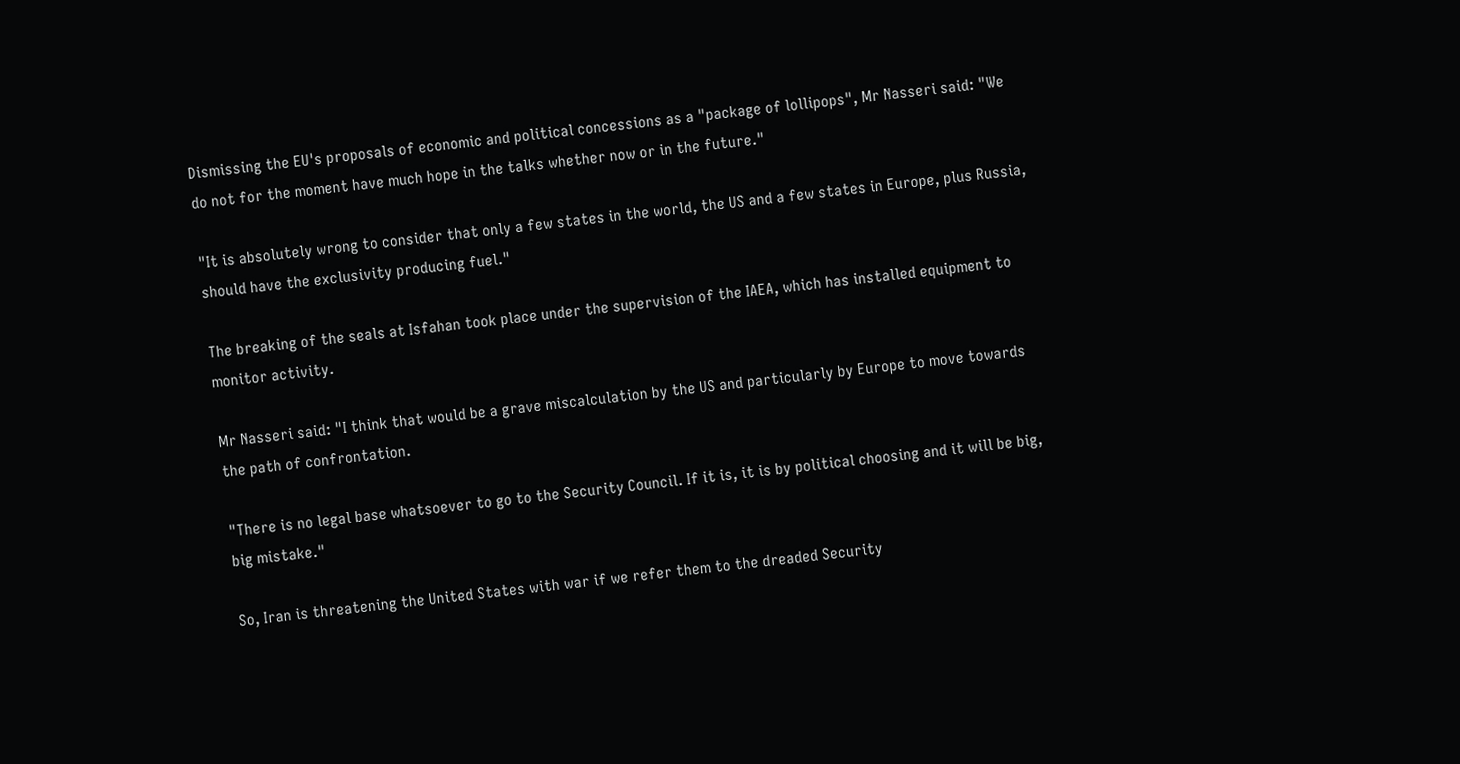Dismissing the EU's proposals of economic and political concessions as a "package of lollipops", Mr Nasseri said: "We do not for the moment have much hope in the talks whether now or in the future."

"It is absolutely wrong to consider that only a few states in the world, the US and a few states in Europe, plus Russia, should have the exclusivity producing fuel."

The breaking of the seals at Isfahan took place under the supervision of the IAEA, which has installed equipment to monitor activity.

Mr Nasseri said: "I think that would be a grave miscalculation by the US and particularly by Europe to move towards the path of confrontation.

"There is no legal base whatsoever to go to the Security Council. If it is, it is by political choosing and it will be big, big mistake."

So, Iran is threatening the United States with war if we refer them to the dreaded Security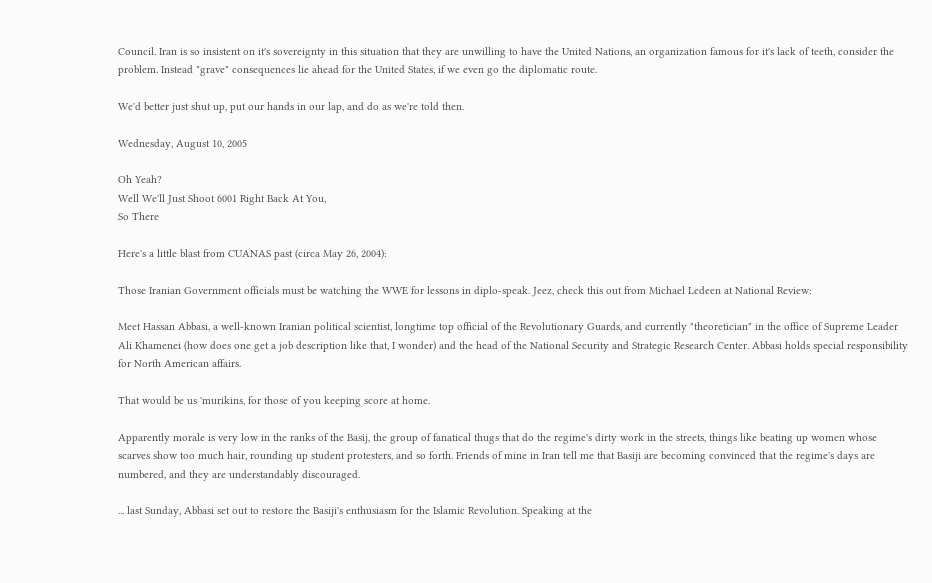Council. Iran is so insistent on it's sovereignty in this situation that they are unwilling to have the United Nations, an organization famous for it's lack of teeth, consider the problem. Instead "grave" consequences lie ahead for the United States, if we even go the diplomatic route.

We'd better just shut up, put our hands in our lap, and do as we're told then.

Wednesday, August 10, 2005

Oh Yeah?
Well We'll Just Shoot 6001 Right Back At You,
So There

Here's a little blast from CUANAS past (circa May 26, 2004):

Those Iranian Government officials must be watching the WWE for lessons in diplo-speak. Jeez, check this out from Michael Ledeen at National Review:

Meet Hassan Abbasi, a well-known Iranian political scientist, longtime top official of the Revolutionary Guards, and currently "theoretician" in the office of Supreme Leader Ali Khamenei (how does one get a job description like that, I wonder) and the head of the National Security and Strategic Research Center. Abbasi holds special responsibility for North American affairs.

That would be us 'murikins, for those of you keeping score at home.

Apparently morale is very low in the ranks of the Basij, the group of fanatical thugs that do the regime's dirty work in the streets, things like beating up women whose scarves show too much hair, rounding up student protesters, and so forth. Friends of mine in Iran tell me that Basiji are becoming convinced that the regime's days are numbered, and they are understandably discouraged.

... last Sunday, Abbasi set out to restore the Basiji's enthusiasm for the Islamic Revolution. Speaking at the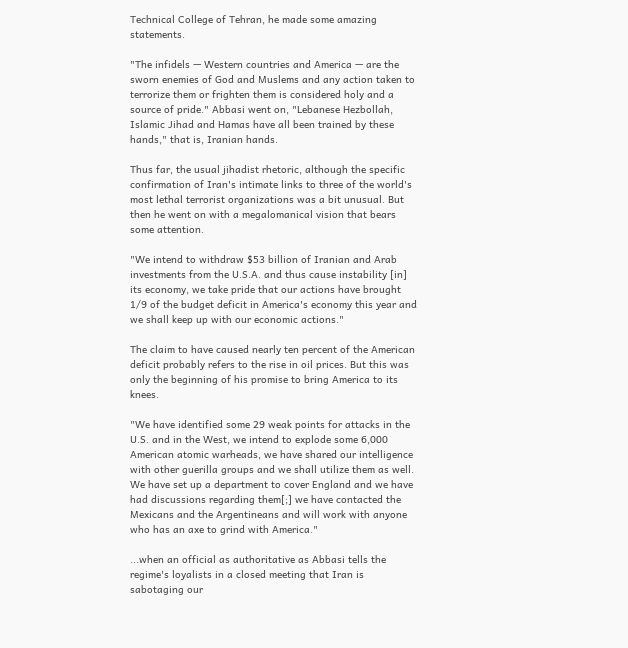Technical College of Tehran, he made some amazing statements.

"The infidels — Western countries and America — are the sworn enemies of God and Muslems and any action taken to terrorize them or frighten them is considered holy and a source of pride." Abbasi went on, "Lebanese Hezbollah, Islamic Jihad and Hamas have all been trained by these hands," that is, Iranian hands.

Thus far, the usual jihadist rhetoric, although the specific confirmation of Iran's intimate links to three of the world's most lethal terrorist organizations was a bit unusual. But then he went on with a megalomanical vision that bears some attention.

"We intend to withdraw $53 billion of Iranian and Arab investments from the U.S.A. and thus cause instability [in] its economy, we take pride that our actions have brought 1/9 of the budget deficit in America's economy this year and we shall keep up with our economic actions."

The claim to have caused nearly ten percent of the American deficit probably refers to the rise in oil prices. But this was only the beginning of his promise to bring America to its knees.

"We have identified some 29 weak points for attacks in the U.S. and in the West, we intend to explode some 6,000 American atomic warheads, we have shared our intelligence with other guerilla groups and we shall utilize them as well. We have set up a department to cover England and we have had discussions regarding them[;] we have contacted the Mexicans and the Argentineans and will work with anyone who has an axe to grind with America."

...when an official as authoritative as Abbasi tells the regime's loyalists in a closed meeting that Iran is sabotaging our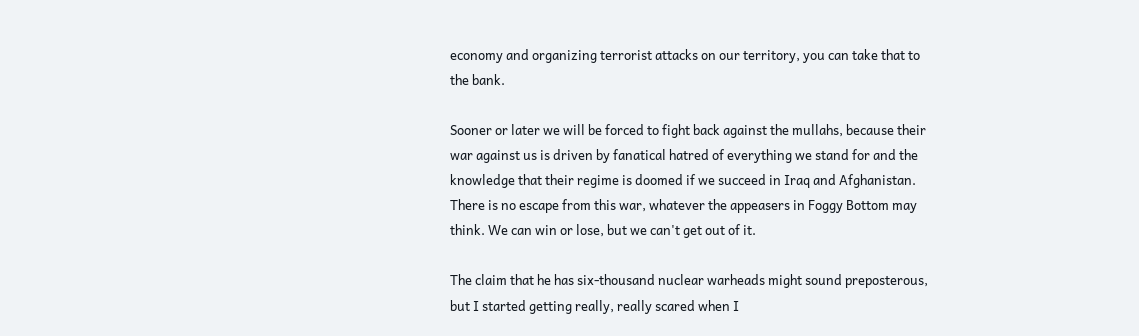economy and organizing terrorist attacks on our territory, you can take that to the bank.

Sooner or later we will be forced to fight back against the mullahs, because their war against us is driven by fanatical hatred of everything we stand for and the knowledge that their regime is doomed if we succeed in Iraq and Afghanistan. There is no escape from this war, whatever the appeasers in Foggy Bottom may think. We can win or lose, but we can't get out of it.

The claim that he has six-thousand nuclear warheads might sound preposterous, but I started getting really, really scared when I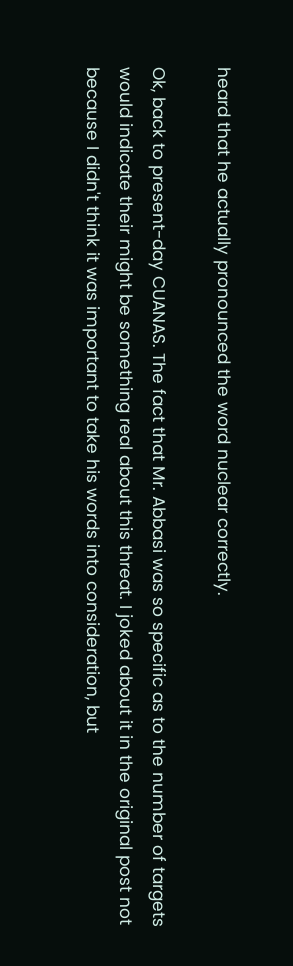heard that he actually pronounced the word nuclear correctly.

Ok, back to present-day CUANAS. The fact that Mr. Abbasi was so specific as to the number of targets would indicate their might be something real about this threat. I joked about it in the original post not because I didn't think it was important to take his words into consideration, but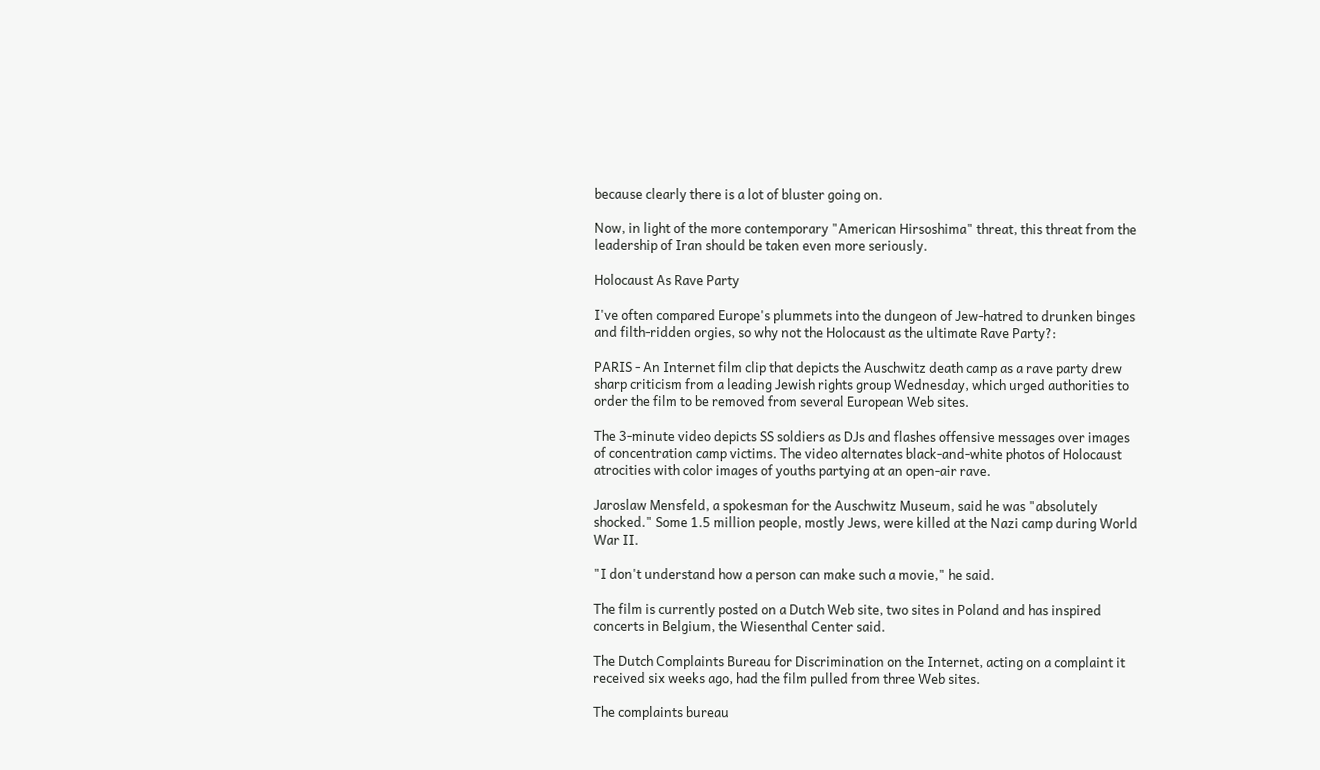because clearly there is a lot of bluster going on.

Now, in light of the more contemporary "American Hirsoshima" threat, this threat from the leadership of Iran should be taken even more seriously.

Holocaust As Rave Party

I've often compared Europe's plummets into the dungeon of Jew-hatred to drunken binges and filth-ridden orgies, so why not the Holocaust as the ultimate Rave Party?:

PARIS - An Internet film clip that depicts the Auschwitz death camp as a rave party drew sharp criticism from a leading Jewish rights group Wednesday, which urged authorities to order the film to be removed from several European Web sites.

The 3-minute video depicts SS soldiers as DJs and flashes offensive messages over images of concentration camp victims. The video alternates black-and-white photos of Holocaust atrocities with color images of youths partying at an open-air rave.

Jaroslaw Mensfeld, a spokesman for the Auschwitz Museum, said he was "absolutely shocked." Some 1.5 million people, mostly Jews, were killed at the Nazi camp during World War II.

"I don't understand how a person can make such a movie," he said.

The film is currently posted on a Dutch Web site, two sites in Poland and has inspired concerts in Belgium, the Wiesenthal Center said.

The Dutch Complaints Bureau for Discrimination on the Internet, acting on a complaint it received six weeks ago, had the film pulled from three Web sites.

The complaints bureau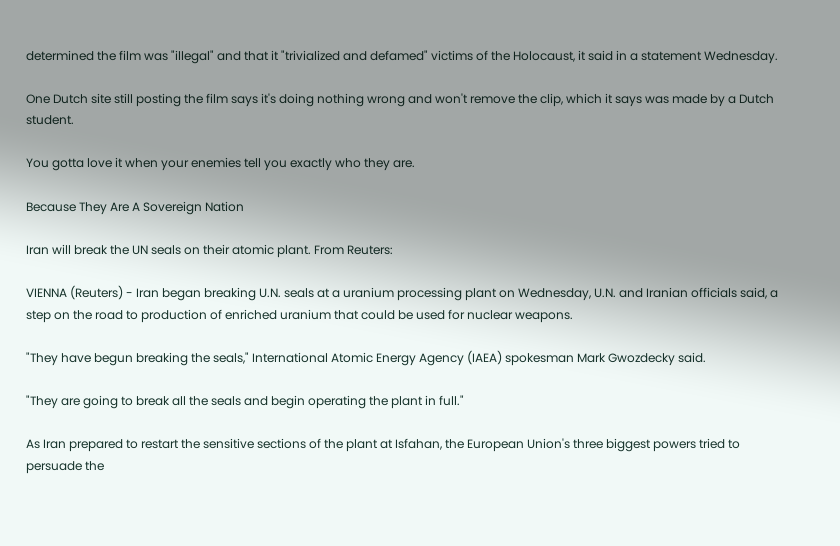determined the film was "illegal" and that it "trivialized and defamed" victims of the Holocaust, it said in a statement Wednesday.

One Dutch site still posting the film says it's doing nothing wrong and won't remove the clip, which it says was made by a Dutch student.

You gotta love it when your enemies tell you exactly who they are.

Because They Are A Sovereign Nation

Iran will break the UN seals on their atomic plant. From Reuters:

VIENNA (Reuters) - Iran began breaking U.N. seals at a uranium processing plant on Wednesday, U.N. and Iranian officials said, a step on the road to production of enriched uranium that could be used for nuclear weapons.

"They have begun breaking the seals," International Atomic Energy Agency (IAEA) spokesman Mark Gwozdecky said.

"They are going to break all the seals and begin operating the plant in full."

As Iran prepared to restart the sensitive sections of the plant at Isfahan, the European Union's three biggest powers tried to persuade the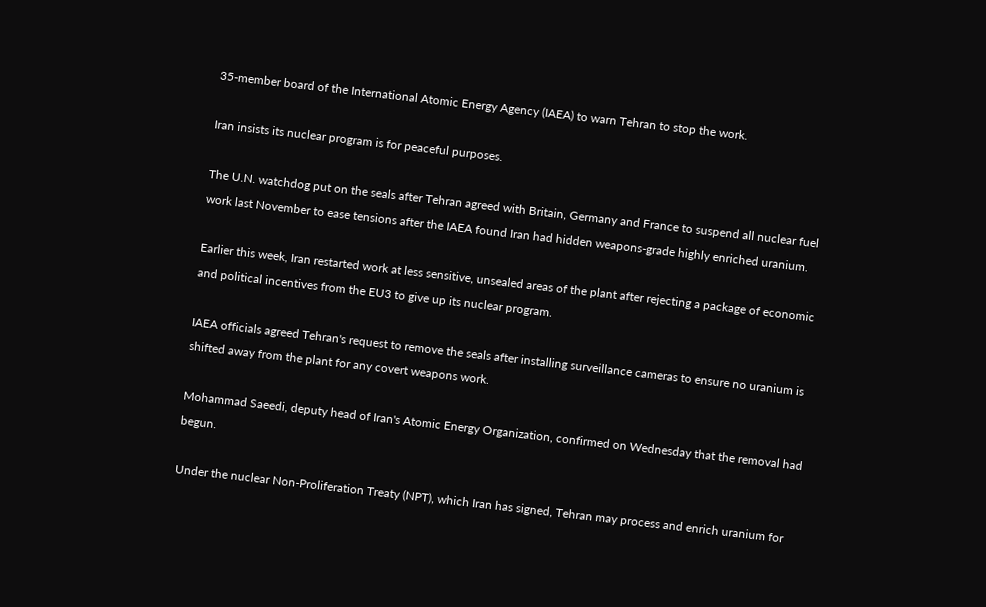35-member board of the International Atomic Energy Agency (IAEA) to warn Tehran to stop the work.

Iran insists its nuclear program is for peaceful purposes.

The U.N. watchdog put on the seals after Tehran agreed with Britain, Germany and France to suspend all nuclear fuel work last November to ease tensions after the IAEA found Iran had hidden weapons-grade highly enriched uranium.

Earlier this week, Iran restarted work at less sensitive, unsealed areas of the plant after rejecting a package of economic and political incentives from the EU3 to give up its nuclear program.

IAEA officials agreed Tehran's request to remove the seals after installing surveillance cameras to ensure no uranium is shifted away from the plant for any covert weapons work.

Mohammad Saeedi, deputy head of Iran's Atomic Energy Organization, confirmed on Wednesday that the removal had begun.

Under the nuclear Non-Proliferation Treaty (NPT), which Iran has signed, Tehran may process and enrich uranium for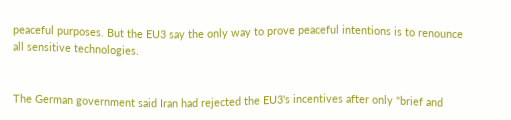peaceful purposes. But the EU3 say the only way to prove peaceful intentions is to renounce all sensitive technologies.


The German government said Iran had rejected the EU3's incentives after only "brief and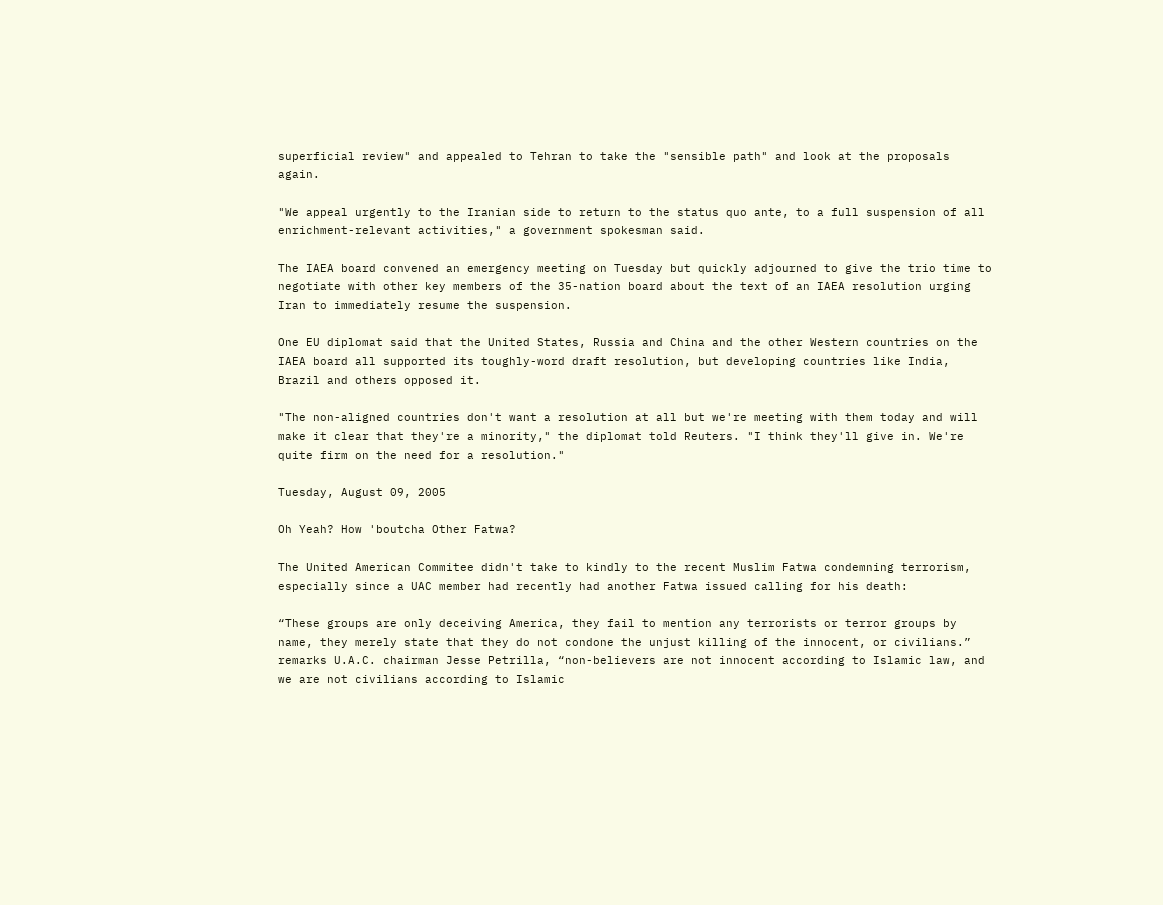superficial review" and appealed to Tehran to take the "sensible path" and look at the proposals again.

"We appeal urgently to the Iranian side to return to the status quo ante, to a full suspension of all enrichment-relevant activities," a government spokesman said.

The IAEA board convened an emergency meeting on Tuesday but quickly adjourned to give the trio time to negotiate with other key members of the 35-nation board about the text of an IAEA resolution urging Iran to immediately resume the suspension.

One EU diplomat said that the United States, Russia and China and the other Western countries on the IAEA board all supported its toughly-word draft resolution, but developing countries like India, Brazil and others opposed it.

"The non-aligned countries don't want a resolution at all but we're meeting with them today and will make it clear that they're a minority," the diplomat told Reuters. "I think they'll give in. We're quite firm on the need for a resolution."

Tuesday, August 09, 2005

Oh Yeah? How 'boutcha Other Fatwa?

The United American Commitee didn't take to kindly to the recent Muslim Fatwa condemning terrorism, especially since a UAC member had recently had another Fatwa issued calling for his death:

“These groups are only deceiving America, they fail to mention any terrorists or terror groups by name, they merely state that they do not condone the unjust killing of the innocent, or civilians.” remarks U.A.C. chairman Jesse Petrilla, “non-believers are not innocent according to Islamic law, and we are not civilians according to Islamic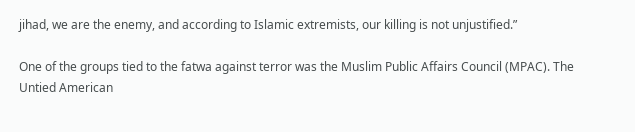jihad, we are the enemy, and according to Islamic extremists, our killing is not unjustified.”

One of the groups tied to the fatwa against terror was the Muslim Public Affairs Council (MPAC). The Untied American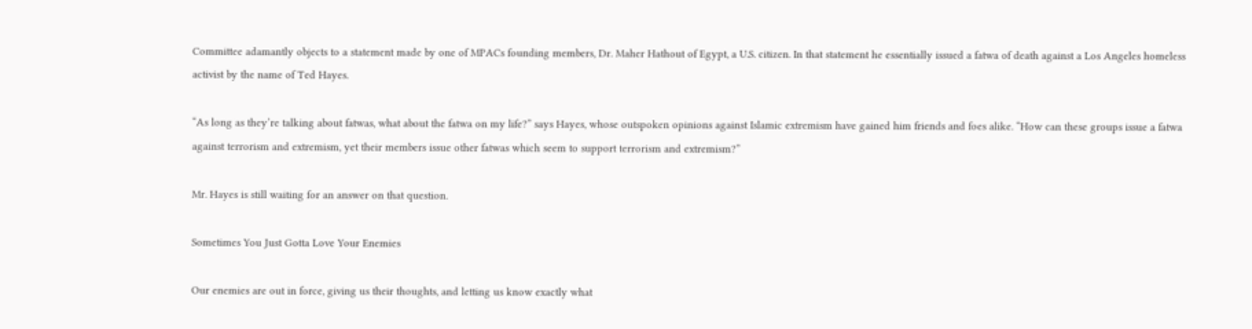Committee adamantly objects to a statement made by one of MPACs founding members, Dr. Maher Hathout of Egypt, a U.S. citizen. In that statement he essentially issued a fatwa of death against a Los Angeles homeless activist by the name of Ted Hayes.

“As long as they’re talking about fatwas, what about the fatwa on my life?” says Hayes, whose outspoken opinions against Islamic extremism have gained him friends and foes alike. “How can these groups issue a fatwa against terrorism and extremism, yet their members issue other fatwas which seem to support terrorism and extremism?”

Mr. Hayes is still waiting for an answer on that question.

Sometimes You Just Gotta Love Your Enemies

Our enemies are out in force, giving us their thoughts, and letting us know exactly what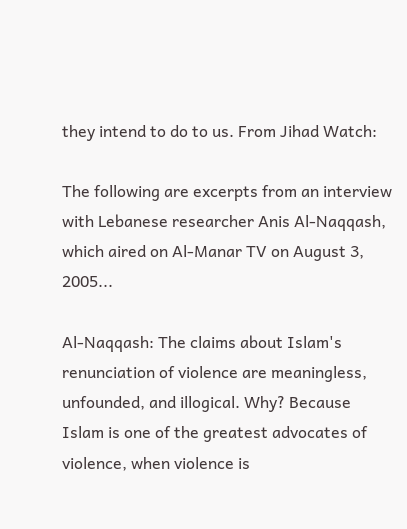they intend to do to us. From Jihad Watch:

The following are excerpts from an interview with Lebanese researcher Anis Al-Naqqash, which aired on Al-Manar TV on August 3, 2005...

Al-Naqqash: The claims about Islam's renunciation of violence are meaningless, unfounded, and illogical. Why? Because Islam is one of the greatest advocates of violence, when violence is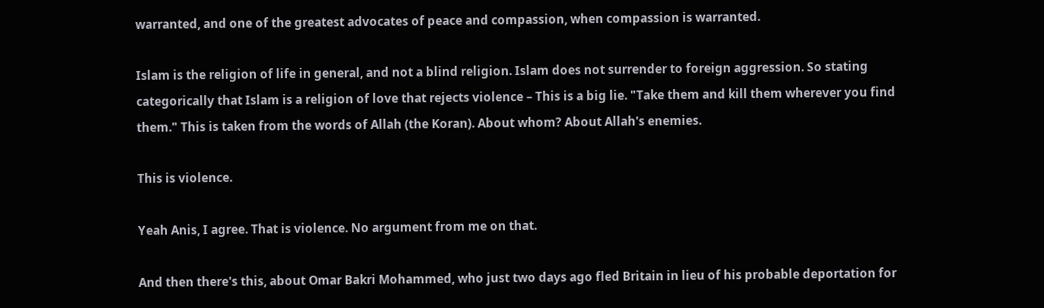warranted, and one of the greatest advocates of peace and compassion, when compassion is warranted.

Islam is the religion of life in general, and not a blind religion. Islam does not surrender to foreign aggression. So stating categorically that Islam is a religion of love that rejects violence – This is a big lie. "Take them and kill them wherever you find them." This is taken from the words of Allah (the Koran). About whom? About Allah's enemies.

This is violence.

Yeah Anis, I agree. That is violence. No argument from me on that.

And then there's this, about Omar Bakri Mohammed, who just two days ago fled Britain in lieu of his probable deportation for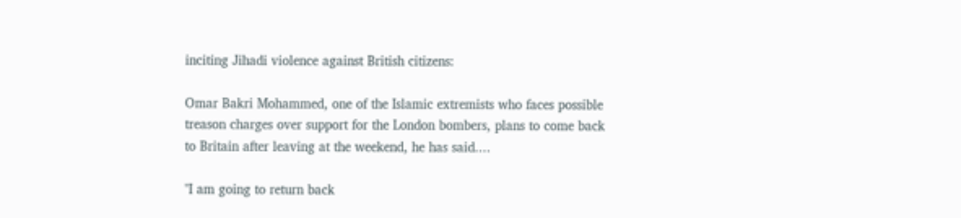inciting Jihadi violence against British citizens:

Omar Bakri Mohammed, one of the Islamic extremists who faces possible treason charges over support for the London bombers, plans to come back to Britain after leaving at the weekend, he has said....

"I am going to return back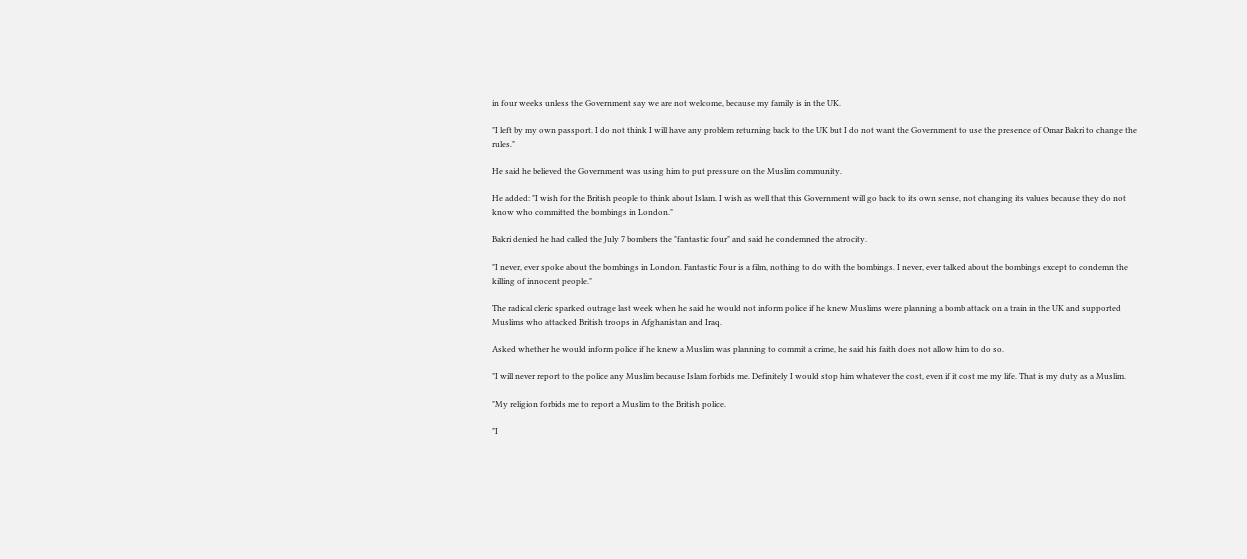in four weeks unless the Government say we are not welcome, because my family is in the UK.

"I left by my own passport. I do not think I will have any problem returning back to the UK but I do not want the Government to use the presence of Omar Bakri to change the rules."

He said he believed the Government was using him to put pressure on the Muslim community.

He added: "I wish for the British people to think about Islam. I wish as well that this Government will go back to its own sense, not changing its values because they do not know who committed the bombings in London."

Bakri denied he had called the July 7 bombers the "fantastic four" and said he condemned the atrocity.

"I never, ever spoke about the bombings in London. Fantastic Four is a film, nothing to do with the bombings. I never, ever talked about the bombings except to condemn the killing of innocent people."

The radical cleric sparked outrage last week when he said he would not inform police if he knew Muslims were planning a bomb attack on a train in the UK and supported Muslims who attacked British troops in Afghanistan and Iraq.

Asked whether he would inform police if he knew a Muslim was planning to commit a crime, he said his faith does not allow him to do so.

"I will never report to the police any Muslim because Islam forbids me. Definitely I would stop him whatever the cost, even if it cost me my life. That is my duty as a Muslim.

"My religion forbids me to report a Muslim to the British police.

"I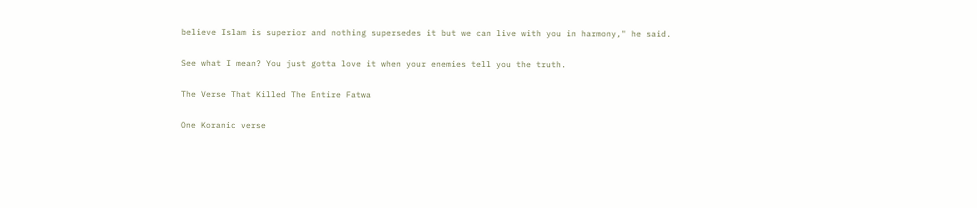believe Islam is superior and nothing supersedes it but we can live with you in harmony," he said.

See what I mean? You just gotta love it when your enemies tell you the truth.

The Verse That Killed The Entire Fatwa

One Koranic verse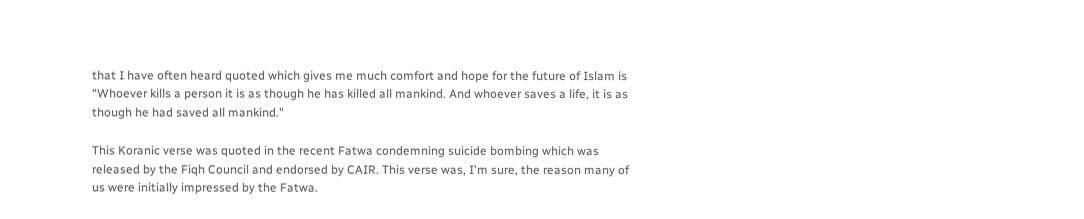that I have often heard quoted which gives me much comfort and hope for the future of Islam is “Whoever kills a person it is as though he has killed all mankind. And whoever saves a life, it is as though he had saved all mankind."

This Koranic verse was quoted in the recent Fatwa condemning suicide bombing which was released by the Fiqh Council and endorsed by CAIR. This verse was, I'm sure, the reason many of us were initially impressed by the Fatwa.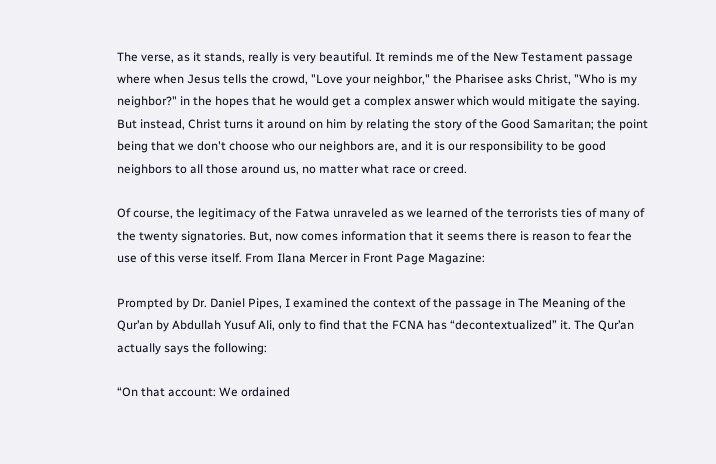The verse, as it stands, really is very beautiful. It reminds me of the New Testament passage where when Jesus tells the crowd, "Love your neighbor," the Pharisee asks Christ, "Who is my neighbor?" in the hopes that he would get a complex answer which would mitigate the saying. But instead, Christ turns it around on him by relating the story of the Good Samaritan; the point being that we don't choose who our neighbors are, and it is our responsibility to be good neighbors to all those around us, no matter what race or creed.

Of course, the legitimacy of the Fatwa unraveled as we learned of the terrorists ties of many of the twenty signatories. But, now comes information that it seems there is reason to fear the use of this verse itself. From Ilana Mercer in Front Page Magazine:

Prompted by Dr. Daniel Pipes, I examined the context of the passage in The Meaning of the Qur’an by Abdullah Yusuf Ali, only to find that the FCNA has “decontextualized” it. The Qur’an actually says the following:

“On that account: We ordained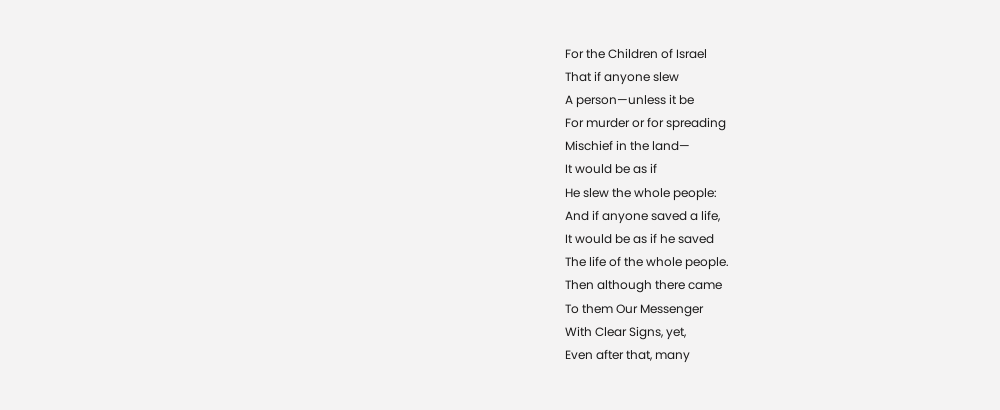For the Children of Israel
That if anyone slew
A person—unless it be
For murder or for spreading
Mischief in the land—
It would be as if
He slew the whole people:
And if anyone saved a life,
It would be as if he saved
The life of the whole people.
Then although there came
To them Our Messenger
With Clear Signs, yet,
Even after that, many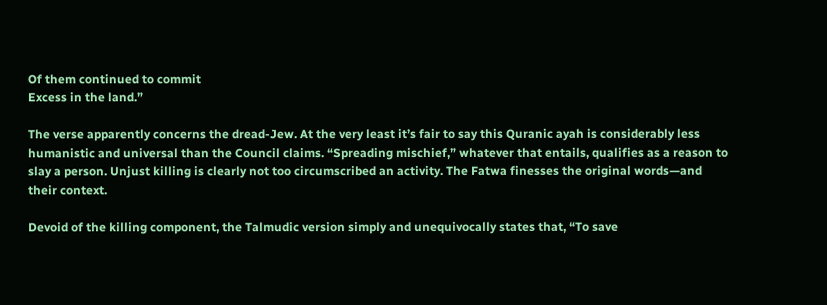Of them continued to commit
Excess in the land.”

The verse apparently concerns the dread-Jew. At the very least it’s fair to say this Quranic ayah is considerably less humanistic and universal than the Council claims. “Spreading mischief,” whatever that entails, qualifies as a reason to slay a person. Unjust killing is clearly not too circumscribed an activity. The Fatwa finesses the original words—and their context.

Devoid of the killing component, the Talmudic version simply and unequivocally states that, “To save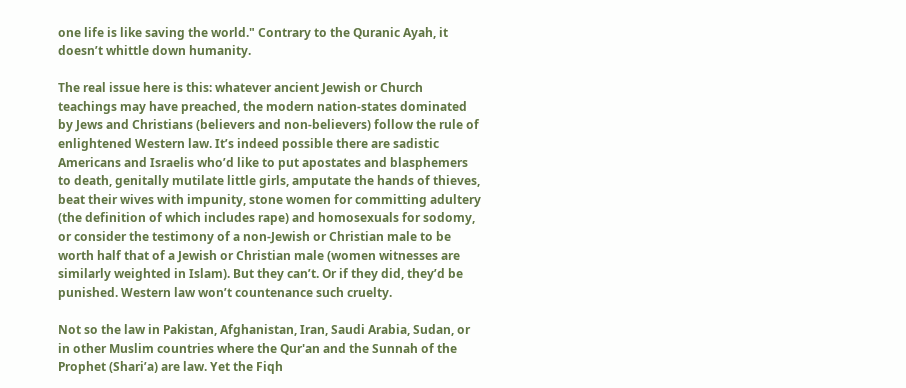one life is like saving the world." Contrary to the Quranic Ayah, it doesn’t whittle down humanity.

The real issue here is this: whatever ancient Jewish or Church teachings may have preached, the modern nation-states dominated by Jews and Christians (believers and non-believers) follow the rule of enlightened Western law. It’s indeed possible there are sadistic Americans and Israelis who’d like to put apostates and blasphemers to death, genitally mutilate little girls, amputate the hands of thieves, beat their wives with impunity, stone women for committing adultery (the definition of which includes rape) and homosexuals for sodomy, or consider the testimony of a non-Jewish or Christian male to be worth half that of a Jewish or Christian male (women witnesses are similarly weighted in Islam). But they can’t. Or if they did, they’d be punished. Western law won’t countenance such cruelty.

Not so the law in Pakistan, Afghanistan, Iran, Saudi Arabia, Sudan, or in other Muslim countries where the Qur'an and the Sunnah of the Prophet (Shari’a) are law. Yet the Fiqh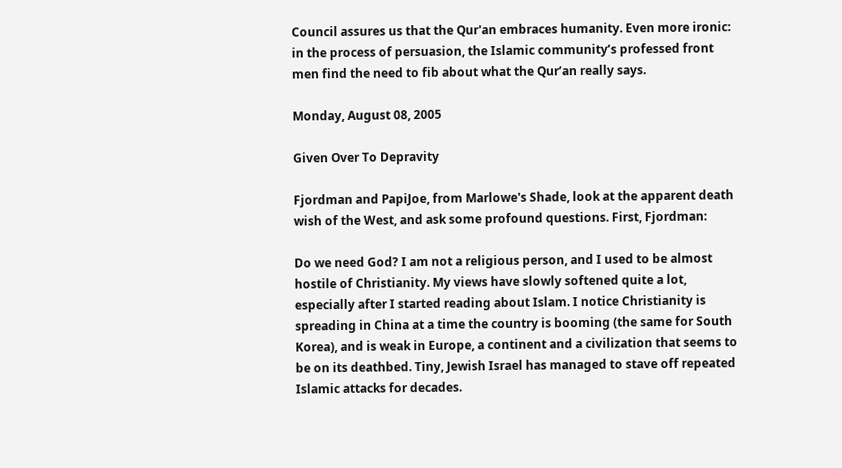Council assures us that the Qur'an embraces humanity. Even more ironic: in the process of persuasion, the Islamic community’s professed front men find the need to fib about what the Qur’an really says.

Monday, August 08, 2005

Given Over To Depravity

Fjordman and PapiJoe, from Marlowe's Shade, look at the apparent death wish of the West, and ask some profound questions. First, Fjordman:

Do we need God? I am not a religious person, and I used to be almost hostile of Christianity. My views have slowly softened quite a lot, especially after I started reading about Islam. I notice Christianity is spreading in China at a time the country is booming (the same for South Korea), and is weak in Europe, a continent and a civilization that seems to be on its deathbed. Tiny, Jewish Israel has managed to stave off repeated Islamic attacks for decades.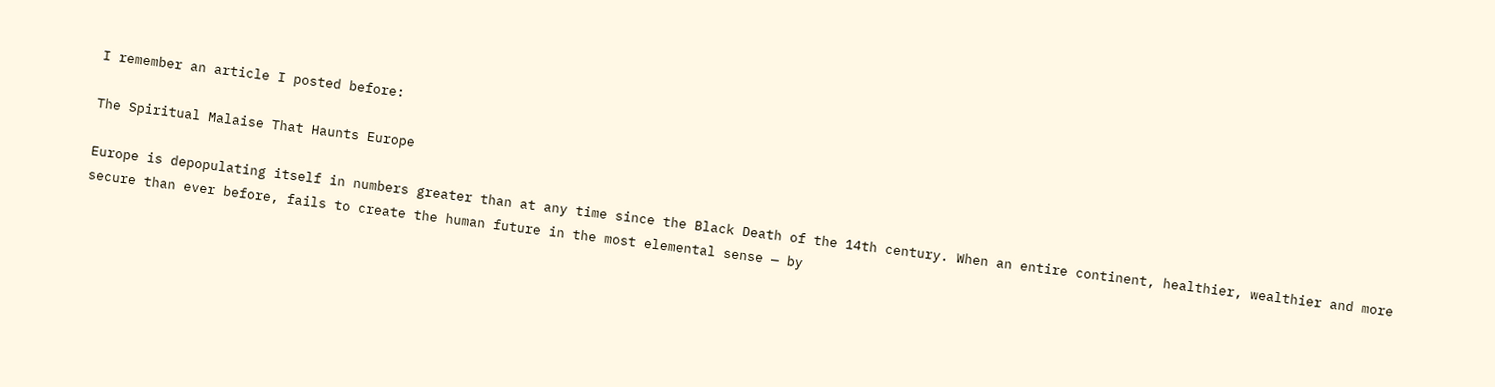I remember an article I posted before:

The Spiritual Malaise That Haunts Europe

Europe is depopulating itself in numbers greater than at any time since the Black Death of the 14th century. When an entire continent, healthier, wealthier and more secure than ever before, fails to create the human future in the most elemental sense — by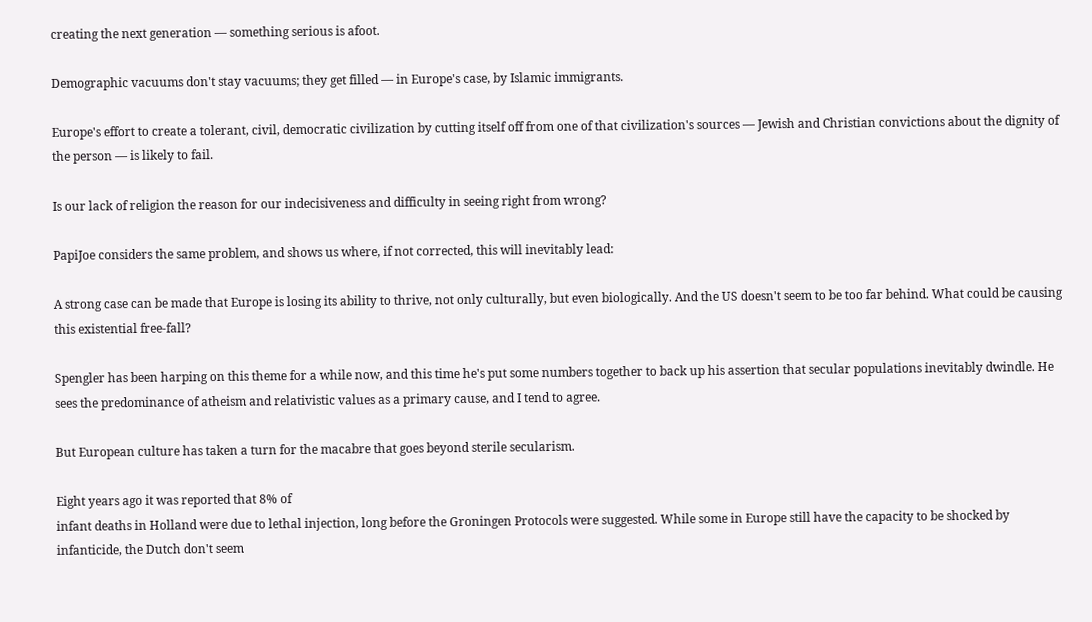creating the next generation — something serious is afoot.

Demographic vacuums don't stay vacuums; they get filled — in Europe's case, by Islamic immigrants.

Europe's effort to create a tolerant, civil, democratic civilization by cutting itself off from one of that civilization's sources — Jewish and Christian convictions about the dignity of the person — is likely to fail.

Is our lack of religion the reason for our indecisiveness and difficulty in seeing right from wrong?

PapiJoe considers the same problem, and shows us where, if not corrected, this will inevitably lead:

A strong case can be made that Europe is losing its ability to thrive, not only culturally, but even biologically. And the US doesn't seem to be too far behind. What could be causing this existential free-fall?

Spengler has been harping on this theme for a while now, and this time he's put some numbers together to back up his assertion that secular populations inevitably dwindle. He sees the predominance of atheism and relativistic values as a primary cause, and I tend to agree.

But European culture has taken a turn for the macabre that goes beyond sterile secularism.

Eight years ago it was reported that 8% of
infant deaths in Holland were due to lethal injection, long before the Groningen Protocols were suggested. While some in Europe still have the capacity to be shocked by infanticide, the Dutch don't seem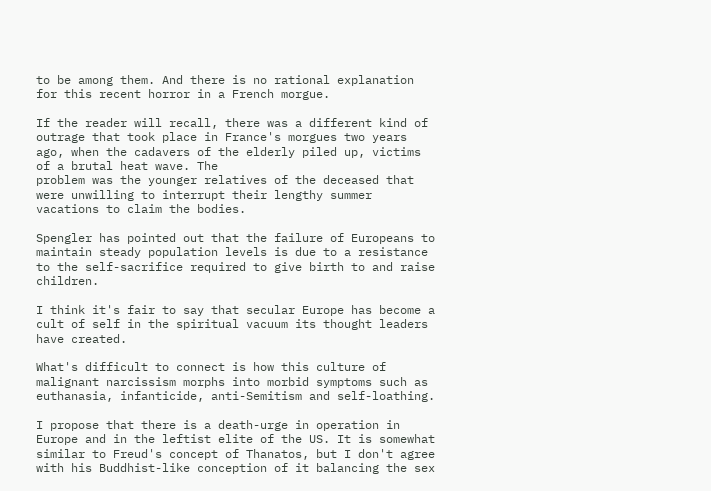to be among them. And there is no rational explanation for this recent horror in a French morgue.

If the reader will recall, there was a different kind of outrage that took place in France's morgues two years ago, when the cadavers of the elderly piled up, victims of a brutal heat wave. The
problem was the younger relatives of the deceased that were unwilling to interrupt their lengthy summer vacations to claim the bodies.

Spengler has pointed out that the failure of Europeans to maintain steady population levels is due to a resistance to the self-sacrifice required to give birth to and raise children.

I think it's fair to say that secular Europe has become a
cult of self in the spiritual vacuum its thought leaders have created.

What's difficult to connect is how this culture of
malignant narcissism morphs into morbid symptoms such as euthanasia, infanticide, anti-Semitism and self-loathing.

I propose that there is a death-urge in operation in Europe and in the leftist elite of the US. It is somewhat similar to Freud's concept of Thanatos, but I don't agree with his Buddhist-like conception of it balancing the sex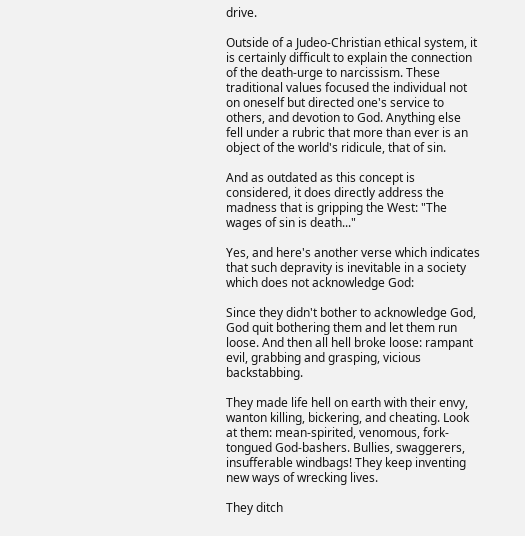drive.

Outside of a Judeo-Christian ethical system, it is certainly difficult to explain the connection of the death-urge to narcissism. These traditional values focused the individual not on oneself but directed one's service to others, and devotion to God. Anything else fell under a rubric that more than ever is an object of the world's ridicule, that of sin.

And as outdated as this concept is considered, it does directly address the madness that is gripping the West: "The wages of sin is death..."

Yes, and here's another verse which indicates that such depravity is inevitable in a society which does not acknowledge God:

Since they didn't bother to acknowledge God, God quit bothering them and let them run loose. And then all hell broke loose: rampant evil, grabbing and grasping, vicious backstabbing.

They made life hell on earth with their envy, wanton killing, bickering, and cheating. Look at them: mean-spirited, venomous, fork-tongued God-bashers. Bullies, swaggerers, insufferable windbags! They keep inventing new ways of wrecking lives.

They ditch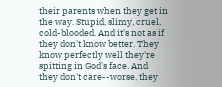their parents when they get in the way. Stupid, slimy, cruel, cold-blooded. And it's not as if they don't know better. They know perfectly well they're spitting in God's face. And they don't care--worse, they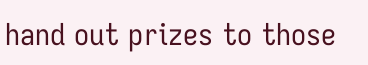hand out prizes to those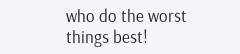who do the worst things best!